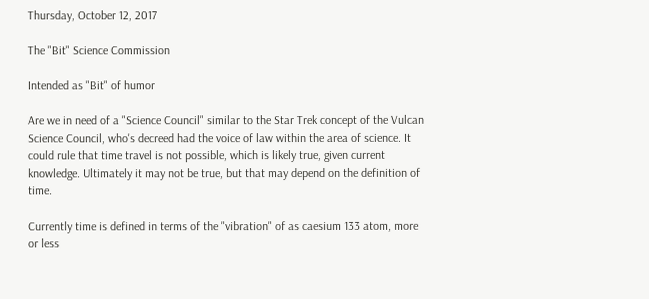Thursday, October 12, 2017

The "Bit" Science Commission

Intended as "Bit" of humor

Are we in need of a "Science Council" similar to the Star Trek concept of the Vulcan Science Council, who's decreed had the voice of law within the area of science. It could rule that time travel is not possible, which is likely true, given current knowledge. Ultimately it may not be true, but that may depend on the definition of time.

Currently time is defined in terms of the "vibration" of as caesium 133 atom, more or less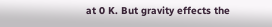at 0 K. But gravity effects the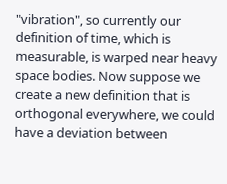"vibration", so currently our definition of time, which is measurable, is warped near heavy space bodies. Now suppose we create a new definition that is orthogonal everywhere, we could have a deviation between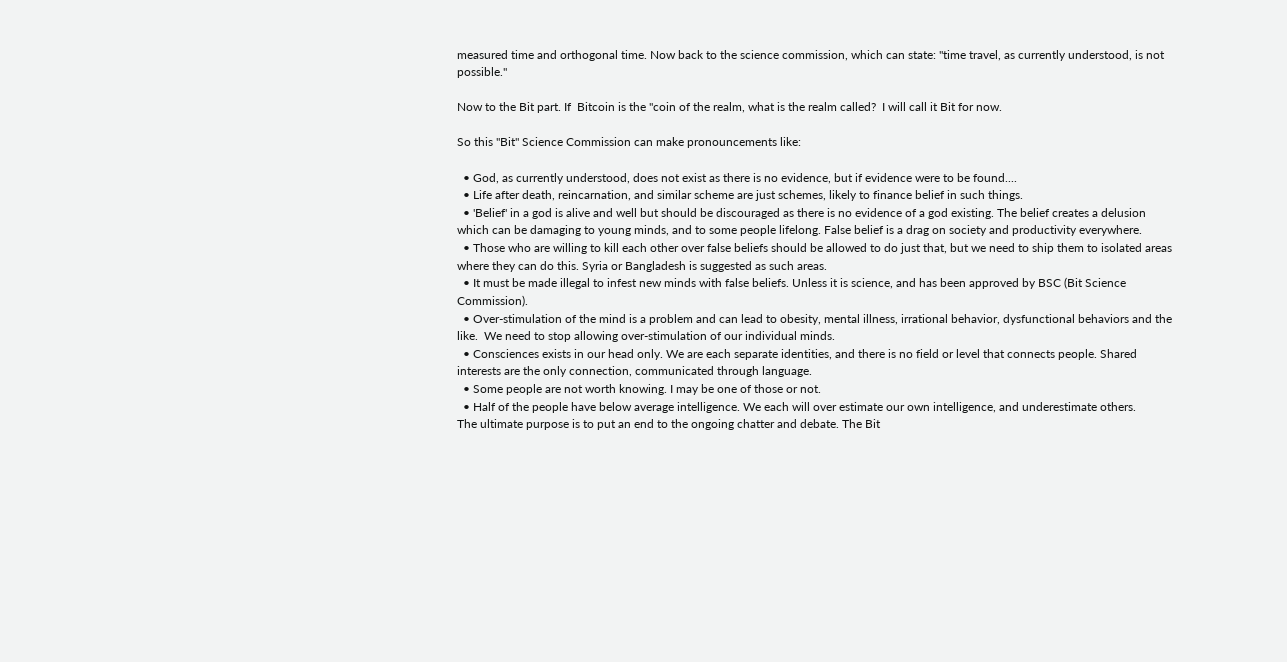measured time and orthogonal time. Now back to the science commission, which can state: "time travel, as currently understood, is not possible."

Now to the Bit part. If  Bitcoin is the "coin of the realm, what is the realm called?  I will call it Bit for now.

So this "Bit" Science Commission can make pronouncements like:

  • God, as currently understood, does not exist as there is no evidence, but if evidence were to be found....
  • Life after death, reincarnation, and similar scheme are just schemes, likely to finance belief in such things.
  • 'Belief' in a god is alive and well but should be discouraged as there is no evidence of a god existing. The belief creates a delusion which can be damaging to young minds, and to some people lifelong. False belief is a drag on society and productivity everywhere.
  • Those who are willing to kill each other over false beliefs should be allowed to do just that, but we need to ship them to isolated areas where they can do this. Syria or Bangladesh is suggested as such areas.
  • It must be made illegal to infest new minds with false beliefs. Unless it is science, and has been approved by BSC (Bit Science Commission).
  • Over-stimulation of the mind is a problem and can lead to obesity, mental illness, irrational behavior, dysfunctional behaviors and the like.  We need to stop allowing over-stimulation of our individual minds.
  • Consciences exists in our head only. We are each separate identities, and there is no field or level that connects people. Shared interests are the only connection, communicated through language.
  • Some people are not worth knowing. I may be one of those or not.
  • Half of the people have below average intelligence. We each will over estimate our own intelligence, and underestimate others.
The ultimate purpose is to put an end to the ongoing chatter and debate. The Bit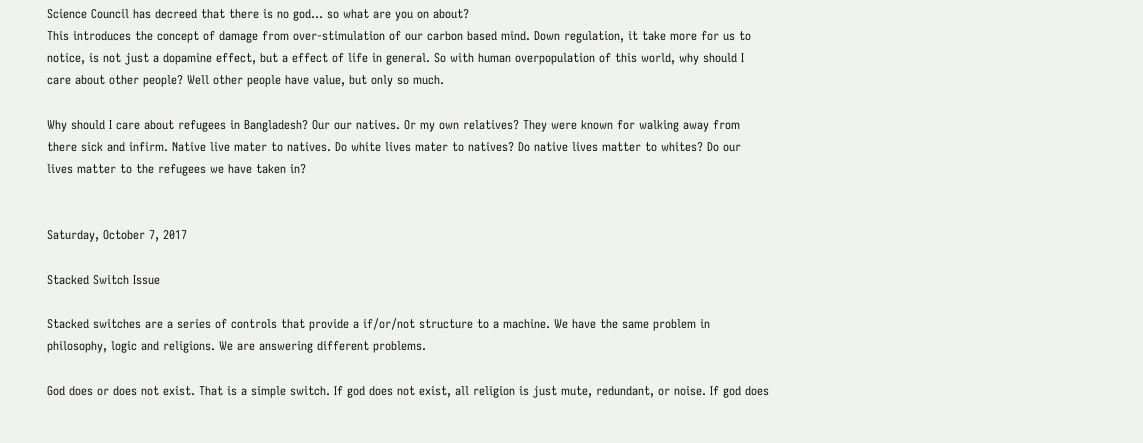Science Council has decreed that there is no god... so what are you on about?
This introduces the concept of damage from over-stimulation of our carbon based mind. Down regulation, it take more for us to notice, is not just a dopamine effect, but a effect of life in general. So with human overpopulation of this world, why should I care about other people? Well other people have value, but only so much.

Why should I care about refugees in Bangladesh? Our our natives. Or my own relatives? They were known for walking away from there sick and infirm. Native live mater to natives. Do white lives mater to natives? Do native lives matter to whites? Do our lives matter to the refugees we have taken in?


Saturday, October 7, 2017

Stacked Switch Issue

Stacked switches are a series of controls that provide a if/or/not structure to a machine. We have the same problem in philosophy, logic and religions. We are answering different problems.

God does or does not exist. That is a simple switch. If god does not exist, all religion is just mute, redundant, or noise. If god does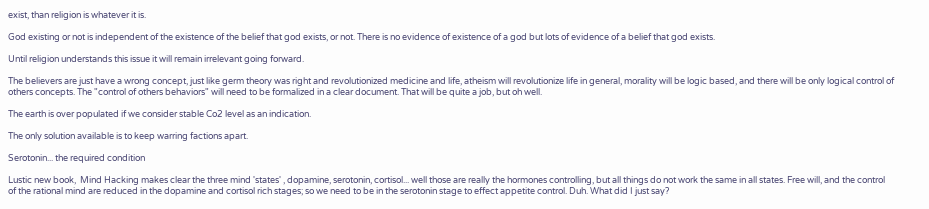exist, than religion is whatever it is.

God existing or not is independent of the existence of the belief that god exists, or not. There is no evidence of existence of a god but lots of evidence of a belief that god exists.

Until religion understands this issue it will remain irrelevant going forward.

The believers are just have a wrong concept, just like germ theory was right and revolutionized medicine and life, atheism will revolutionize life in general, morality will be logic based, and there will be only logical control of others concepts. The "control of others behaviors" will need to be formalized in a clear document. That will be quite a job, but oh well.

The earth is over populated if we consider stable Co2 level as an indication.

The only solution available is to keep warring factions apart.

Serotonin... the required condition

Lustic new book,  Mind Hacking makes clear the three mind 'states' , dopamine, serotonin, cortisol... well those are really the hormones controlling, but all things do not work the same in all states. Free will, and the control of the rational mind are reduced in the dopamine and cortisol rich stages; so we need to be in the serotonin stage to effect appetite control. Duh. What did I just say?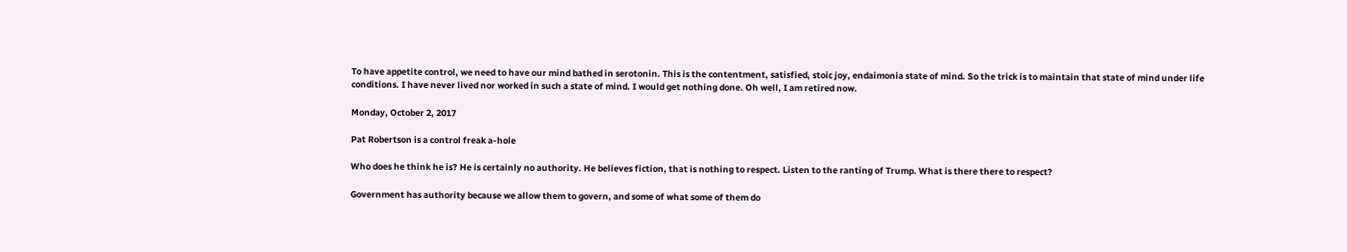To have appetite control, we need to have our mind bathed in serotonin. This is the contentment, satisfied, stoic joy, endaimonia state of mind. So the trick is to maintain that state of mind under life conditions. I have never lived nor worked in such a state of mind. I would get nothing done. Oh well, I am retired now.

Monday, October 2, 2017

Pat Robertson is a control freak a-hole

Who does he think he is? He is certainly no authority. He believes fiction, that is nothing to respect. Listen to the ranting of Trump. What is there there to respect?

Government has authority because we allow them to govern, and some of what some of them do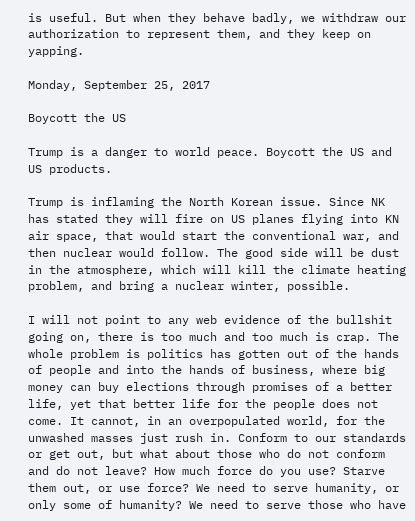is useful. But when they behave badly, we withdraw our authorization to represent them, and they keep on yapping.

Monday, September 25, 2017

Boycott the US

Trump is a danger to world peace. Boycott the US and US products.

Trump is inflaming the North Korean issue. Since NK has stated they will fire on US planes flying into KN air space, that would start the conventional war, and then nuclear would follow. The good side will be dust in the atmosphere, which will kill the climate heating problem, and bring a nuclear winter, possible.

I will not point to any web evidence of the bullshit going on, there is too much and too much is crap. The whole problem is politics has gotten out of the hands of people and into the hands of business, where big money can buy elections through promises of a better life, yet that better life for the people does not come. It cannot, in an overpopulated world, for the unwashed masses just rush in. Conform to our standards or get out, but what about those who do not conform and do not leave? How much force do you use? Starve them out, or use force? We need to serve humanity, or only some of humanity? We need to serve those who have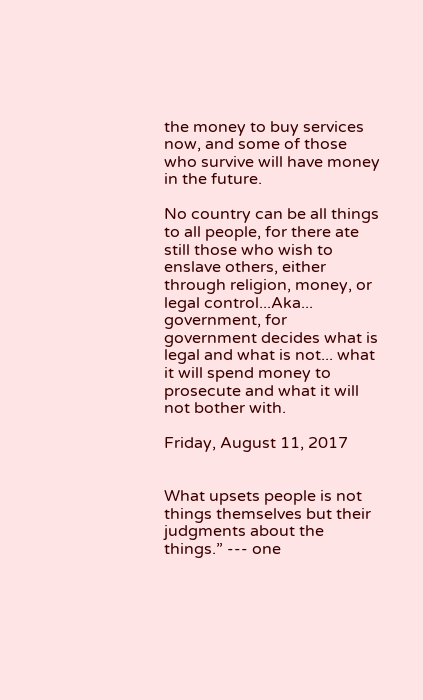the money to buy services now, and some of those who survive will have money in the future.

No country can be all things to all people, for there ate still those who wish to enslave others, either through religion, money, or legal control...Aka... government, for government decides what is legal and what is not... what it will spend money to prosecute and what it will not bother with.

Friday, August 11, 2017


What upsets people is not things themselves but their judgments about the things.” --- one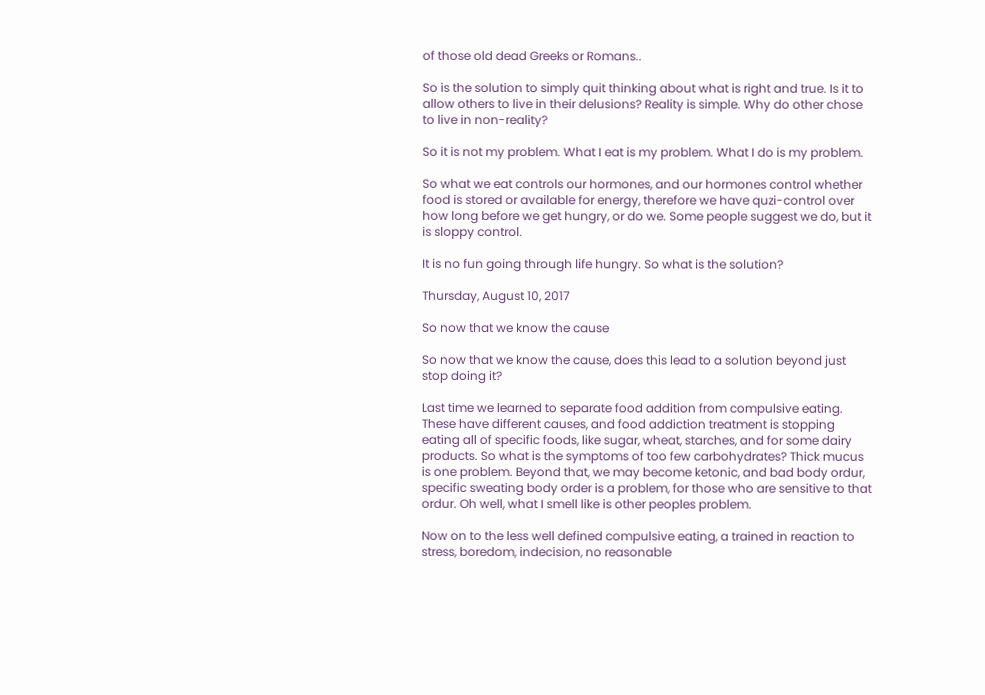of those old dead Greeks or Romans..

So is the solution to simply quit thinking about what is right and true. Is it to allow others to live in their delusions? Reality is simple. Why do other chose to live in non-reality?

So it is not my problem. What I eat is my problem. What I do is my problem.

So what we eat controls our hormones, and our hormones control whether food is stored or available for energy, therefore we have quzi-control over how long before we get hungry, or do we. Some people suggest we do, but it is sloppy control.

It is no fun going through life hungry. So what is the solution?

Thursday, August 10, 2017

So now that we know the cause

So now that we know the cause, does this lead to a solution beyond just stop doing it?

Last time we learned to separate food addition from compulsive eating. These have different causes, and food addiction treatment is stopping eating all of specific foods, like sugar, wheat, starches, and for some dairy products. So what is the symptoms of too few carbohydrates? Thick mucus is one problem. Beyond that, we may become ketonic, and bad body ordur, specific sweating body order is a problem, for those who are sensitive to that ordur. Oh well, what I smell like is other peoples problem.

Now on to the less well defined compulsive eating, a trained in reaction to stress, boredom, indecision, no reasonable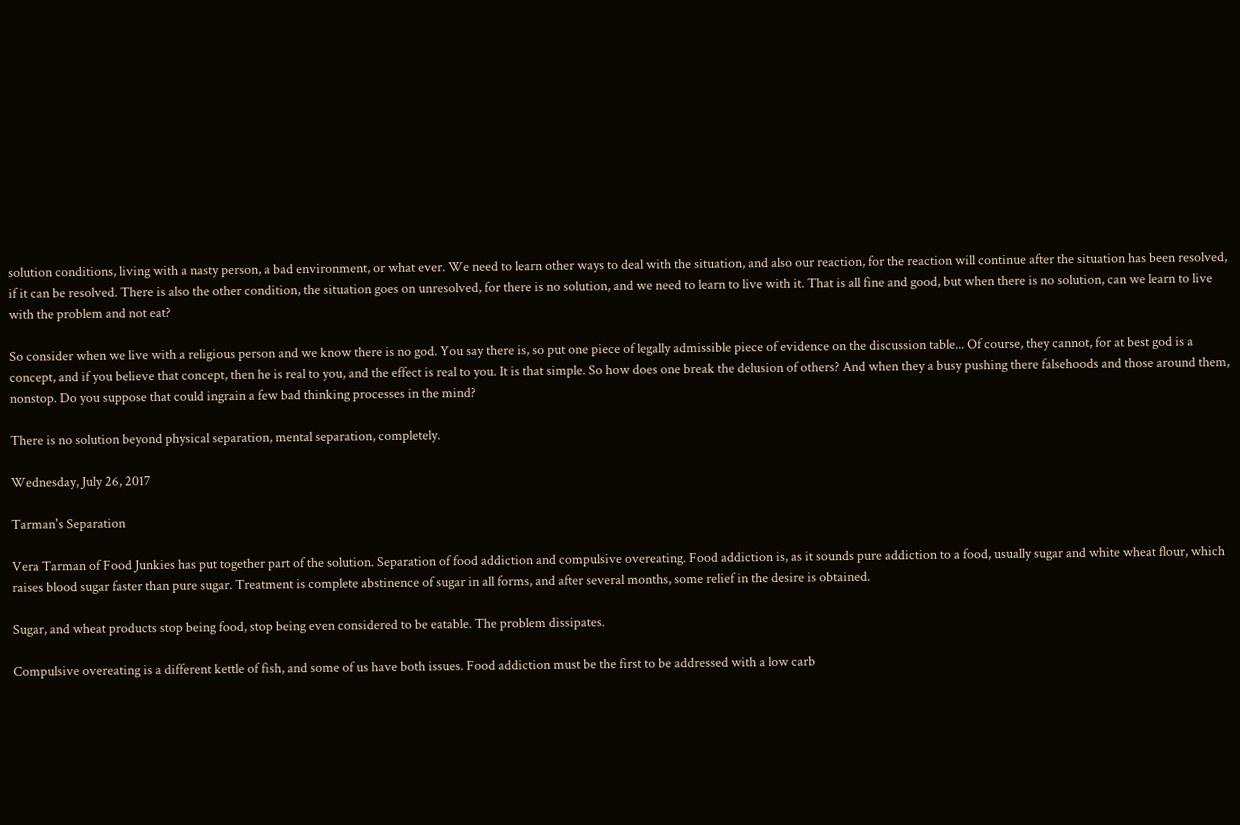solution conditions, living with a nasty person, a bad environment, or what ever. We need to learn other ways to deal with the situation, and also our reaction, for the reaction will continue after the situation has been resolved, if it can be resolved. There is also the other condition, the situation goes on unresolved, for there is no solution, and we need to learn to live with it. That is all fine and good, but when there is no solution, can we learn to live with the problem and not eat?

So consider when we live with a religious person and we know there is no god. You say there is, so put one piece of legally admissible piece of evidence on the discussion table... Of course, they cannot, for at best god is a concept, and if you believe that concept, then he is real to you, and the effect is real to you. It is that simple. So how does one break the delusion of others? And when they a busy pushing there falsehoods and those around them, nonstop. Do you suppose that could ingrain a few bad thinking processes in the mind?

There is no solution beyond physical separation, mental separation, completely.

Wednesday, July 26, 2017

Tarman's Separation

Vera Tarman of Food Junkies has put together part of the solution. Separation of food addiction and compulsive overeating. Food addiction is, as it sounds pure addiction to a food, usually sugar and white wheat flour, which raises blood sugar faster than pure sugar. Treatment is complete abstinence of sugar in all forms, and after several months, some relief in the desire is obtained.

Sugar, and wheat products stop being food, stop being even considered to be eatable. The problem dissipates.

Compulsive overeating is a different kettle of fish, and some of us have both issues. Food addiction must be the first to be addressed with a low carb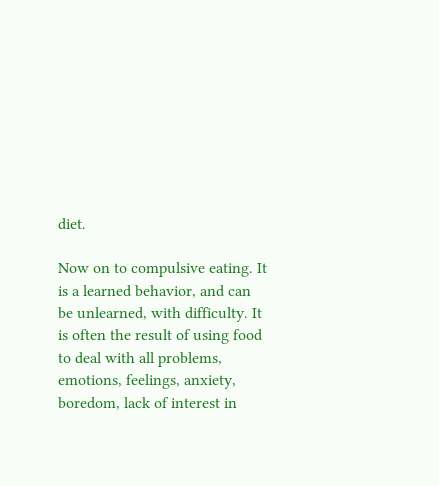diet.

Now on to compulsive eating. It is a learned behavior, and can be unlearned, with difficulty. It is often the result of using food to deal with all problems, emotions, feelings, anxiety, boredom, lack of interest in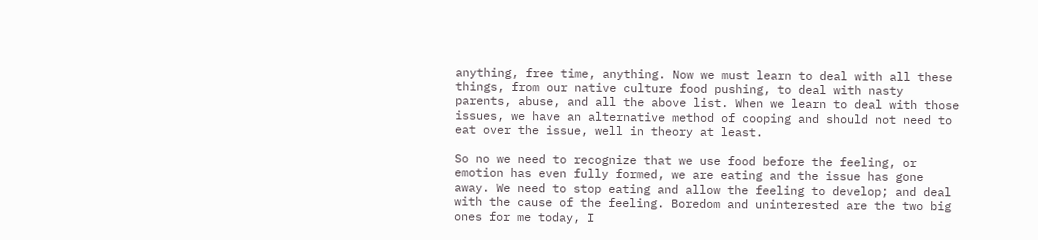anything, free time, anything. Now we must learn to deal with all these things, from our native culture food pushing, to deal with nasty parents, abuse, and all the above list. When we learn to deal with those issues, we have an alternative method of cooping and should not need to eat over the issue, well in theory at least.

So no we need to recognize that we use food before the feeling, or emotion has even fully formed, we are eating and the issue has gone away. We need to stop eating and allow the feeling to develop; and deal with the cause of the feeling. Boredom and uninterested are the two big ones for me today, I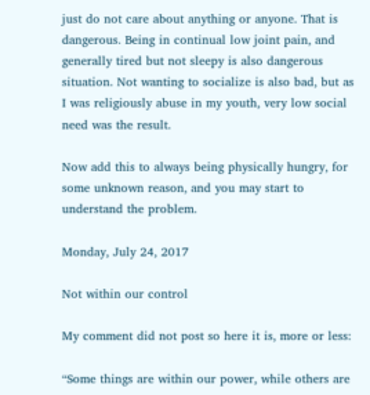just do not care about anything or anyone. That is dangerous. Being in continual low joint pain, and generally tired but not sleepy is also dangerous situation. Not wanting to socialize is also bad, but as I was religiously abuse in my youth, very low social need was the result.

Now add this to always being physically hungry, for some unknown reason, and you may start to understand the problem.

Monday, July 24, 2017

Not within our control

My comment did not post so here it is, more or less:

“Some things are within our power, while others are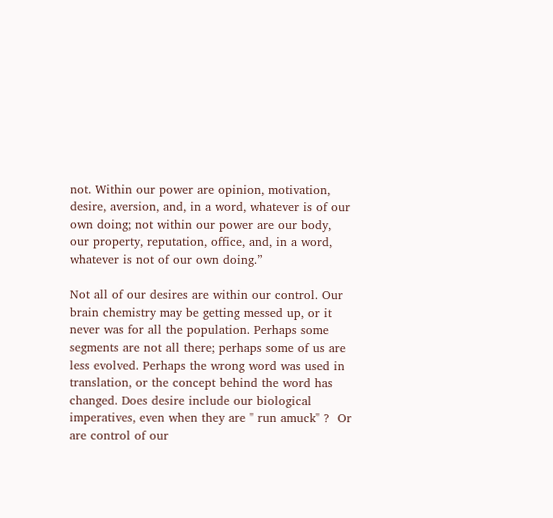not. Within our power are opinion, motivation, desire, aversion, and, in a word, whatever is of our own doing; not within our power are our body, our property, reputation, office, and, in a word, whatever is not of our own doing.”

Not all of our desires are within our control. Our brain chemistry may be getting messed up, or it never was for all the population. Perhaps some segments are not all there; perhaps some of us are less evolved. Perhaps the wrong word was used in translation, or the concept behind the word has changed. Does desire include our biological imperatives, even when they are " run amuck" ?  Or are control of our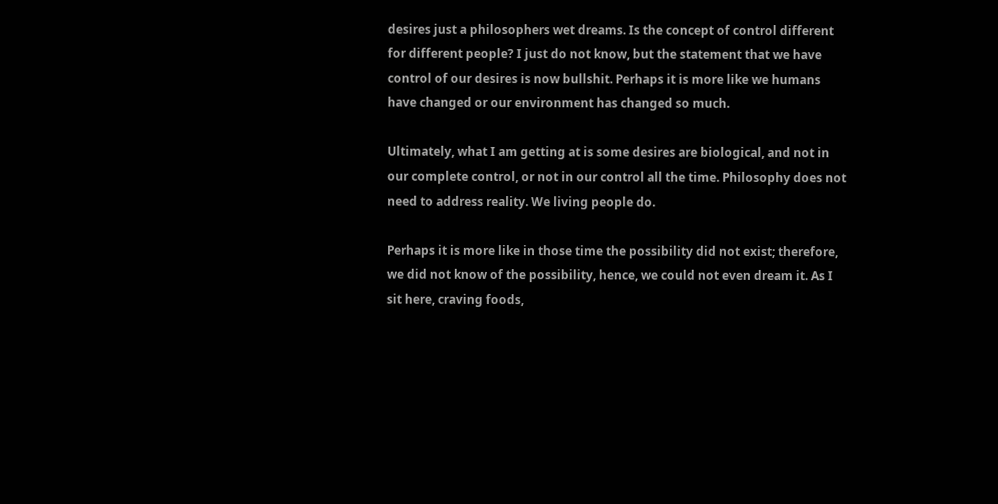desires just a philosophers wet dreams. Is the concept of control different for different people? I just do not know, but the statement that we have control of our desires is now bullshit. Perhaps it is more like we humans have changed or our environment has changed so much.

Ultimately, what I am getting at is some desires are biological, and not in our complete control, or not in our control all the time. Philosophy does not need to address reality. We living people do.

Perhaps it is more like in those time the possibility did not exist; therefore, we did not know of the possibility, hence, we could not even dream it. As I sit here, craving foods,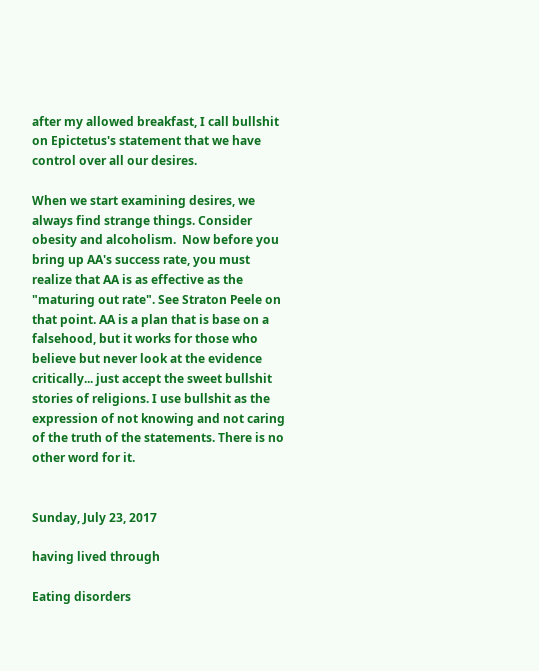after my allowed breakfast, I call bullshit on Epictetus's statement that we have control over all our desires.

When we start examining desires, we always find strange things. Consider obesity and alcoholism.  Now before you bring up AA's success rate, you must realize that AA is as effective as the "maturing out rate". See Straton Peele on that point. AA is a plan that is base on a falsehood, but it works for those who believe but never look at the evidence critically... just accept the sweet bullshit stories of religions. I use bullshit as the expression of not knowing and not caring of the truth of the statements. There is no other word for it.


Sunday, July 23, 2017

having lived through

Eating disorders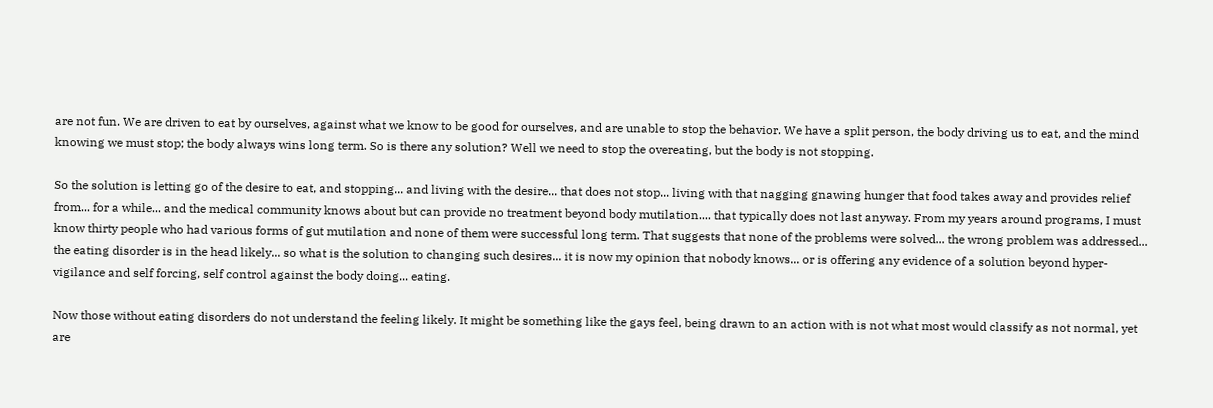are not fun. We are driven to eat by ourselves, against what we know to be good for ourselves, and are unable to stop the behavior. We have a split person, the body driving us to eat, and the mind knowing we must stop; the body always wins long term. So is there any solution? Well we need to stop the overeating, but the body is not stopping.

So the solution is letting go of the desire to eat, and stopping... and living with the desire... that does not stop... living with that nagging gnawing hunger that food takes away and provides relief from... for a while... and the medical community knows about but can provide no treatment beyond body mutilation.... that typically does not last anyway. From my years around programs, I must know thirty people who had various forms of gut mutilation and none of them were successful long term. That suggests that none of the problems were solved... the wrong problem was addressed... the eating disorder is in the head likely... so what is the solution to changing such desires... it is now my opinion that nobody knows... or is offering any evidence of a solution beyond hyper-vigilance and self forcing, self control against the body doing... eating.

Now those without eating disorders do not understand the feeling likely. It might be something like the gays feel, being drawn to an action with is not what most would classify as not normal, yet are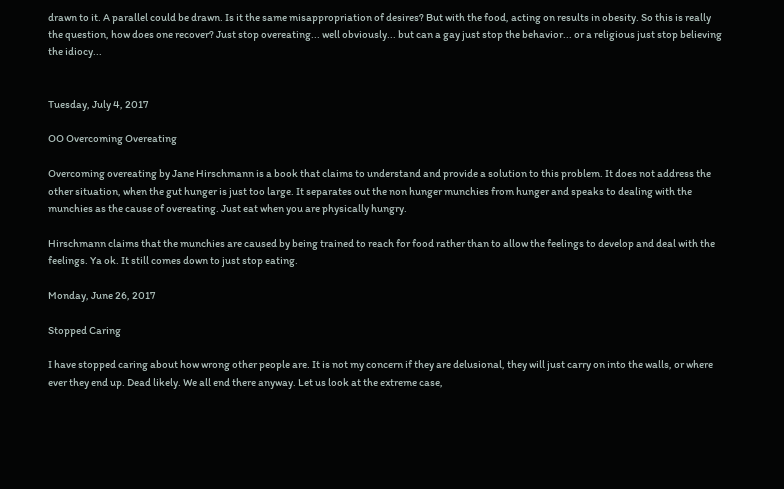drawn to it. A parallel could be drawn. Is it the same misappropriation of desires? But with the food, acting on results in obesity. So this is really the question, how does one recover? Just stop overeating... well obviously... but can a gay just stop the behavior... or a religious just stop believing the idiocy...


Tuesday, July 4, 2017

OO Overcoming Overeating

Overcoming overeating by Jane Hirschmann is a book that claims to understand and provide a solution to this problem. It does not address the other situation, when the gut hunger is just too large. It separates out the non hunger munchies from hunger and speaks to dealing with the munchies as the cause of overeating. Just eat when you are physically hungry.

Hirschmann claims that the munchies are caused by being trained to reach for food rather than to allow the feelings to develop and deal with the feelings. Ya ok. It still comes down to just stop eating.

Monday, June 26, 2017

Stopped Caring

I have stopped caring about how wrong other people are. It is not my concern if they are delusional, they will just carry on into the walls, or where ever they end up. Dead likely. We all end there anyway. Let us look at the extreme case,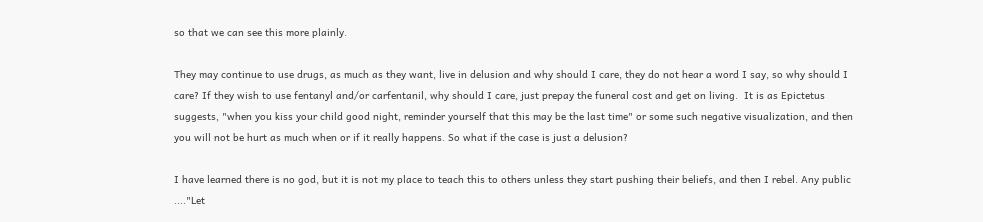so that we can see this more plainly.

They may continue to use drugs, as much as they want, live in delusion and why should I care, they do not hear a word I say, so why should I care? If they wish to use fentanyl and/or carfentanil, why should I care, just prepay the funeral cost and get on living.  It is as Epictetus suggests, "when you kiss your child good night, reminder yourself that this may be the last time" or some such negative visualization, and then you will not be hurt as much when or if it really happens. So what if the case is just a delusion?

I have learned there is no god, but it is not my place to teach this to others unless they start pushing their beliefs, and then I rebel. Any public ...."Let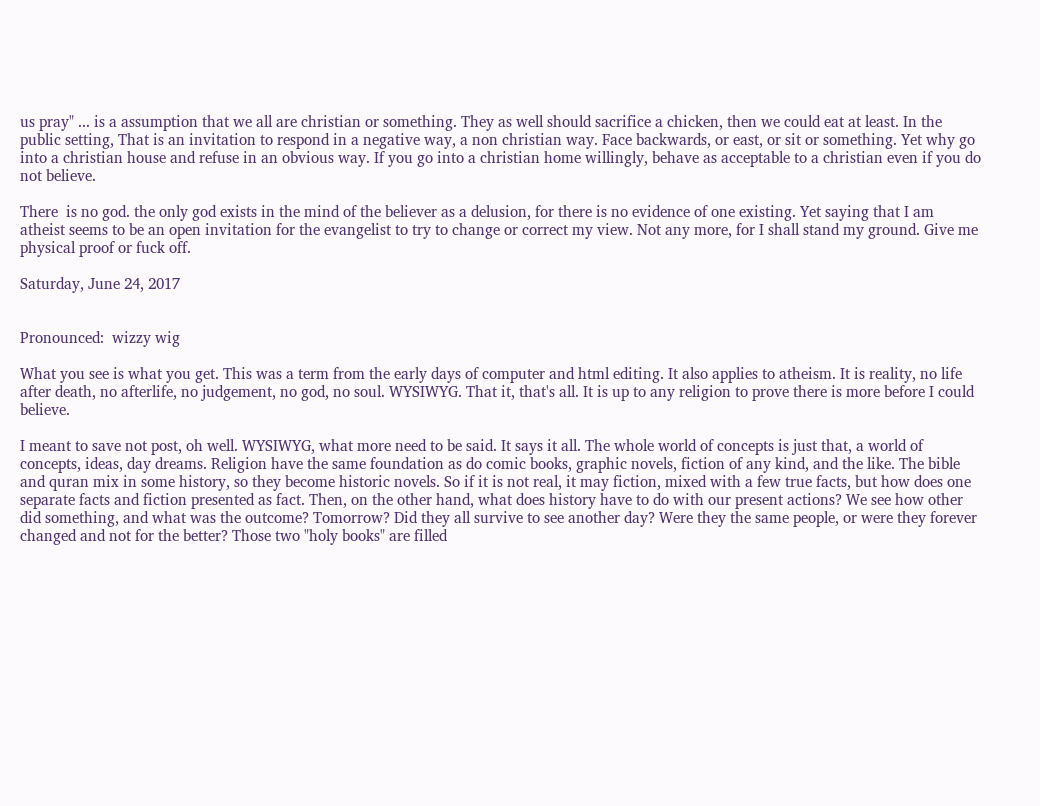us pray" ... is a assumption that we all are christian or something. They as well should sacrifice a chicken, then we could eat at least. In the public setting, That is an invitation to respond in a negative way, a non christian way. Face backwards, or east, or sit or something. Yet why go into a christian house and refuse in an obvious way. If you go into a christian home willingly, behave as acceptable to a christian even if you do not believe.

There  is no god. the only god exists in the mind of the believer as a delusion, for there is no evidence of one existing. Yet saying that I am atheist seems to be an open invitation for the evangelist to try to change or correct my view. Not any more, for I shall stand my ground. Give me physical proof or fuck off.

Saturday, June 24, 2017


Pronounced:  wizzy wig

What you see is what you get. This was a term from the early days of computer and html editing. It also applies to atheism. It is reality, no life after death, no afterlife, no judgement, no god, no soul. WYSIWYG. That it, that's all. It is up to any religion to prove there is more before I could believe.

I meant to save not post, oh well. WYSIWYG, what more need to be said. It says it all. The whole world of concepts is just that, a world of concepts, ideas, day dreams. Religion have the same foundation as do comic books, graphic novels, fiction of any kind, and the like. The bible and quran mix in some history, so they become historic novels. So if it is not real, it may fiction, mixed with a few true facts, but how does one separate facts and fiction presented as fact. Then, on the other hand, what does history have to do with our present actions? We see how other did something, and what was the outcome? Tomorrow? Did they all survive to see another day? Were they the same people, or were they forever changed and not for the better? Those two "holy books" are filled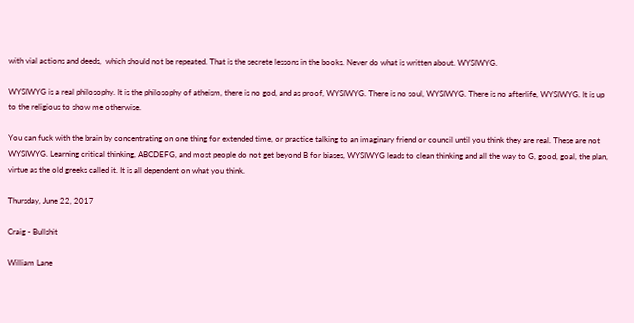with vial actions and deeds,  which should not be repeated. That is the secrete lessons in the books. Never do what is written about. WYSIWYG.

WYSIWYG is a real philosophy. It is the philosophy of atheism, there is no god, and as proof, WYSIWYG. There is no soul, WYSIWYG. There is no afterlife, WYSIWYG. It is up to the religious to show me otherwise.

You can fuck with the brain by concentrating on one thing for extended time, or practice talking to an imaginary friend or council until you think they are real. These are not WYSIWYG. Learning critical thinking, ABCDEFG, and most people do not get beyond B for biases, WYSIWYG leads to clean thinking and all the way to G, good, goal, the plan, virtue as the old greeks called it. It is all dependent on what you think.

Thursday, June 22, 2017

Craig - Bullshit

William Lane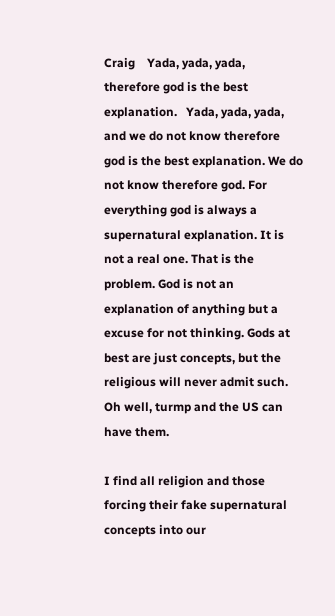Craig    Yada, yada, yada, therefore god is the best explanation.   Yada, yada, yada, and we do not know therefore god is the best explanation. We do not know therefore god. For everything god is always a supernatural explanation. It is not a real one. That is the problem. God is not an explanation of anything but a excuse for not thinking. Gods at best are just concepts, but the religious will never admit such. Oh well, turmp and the US can have them.

I find all religion and those forcing their fake supernatural concepts into our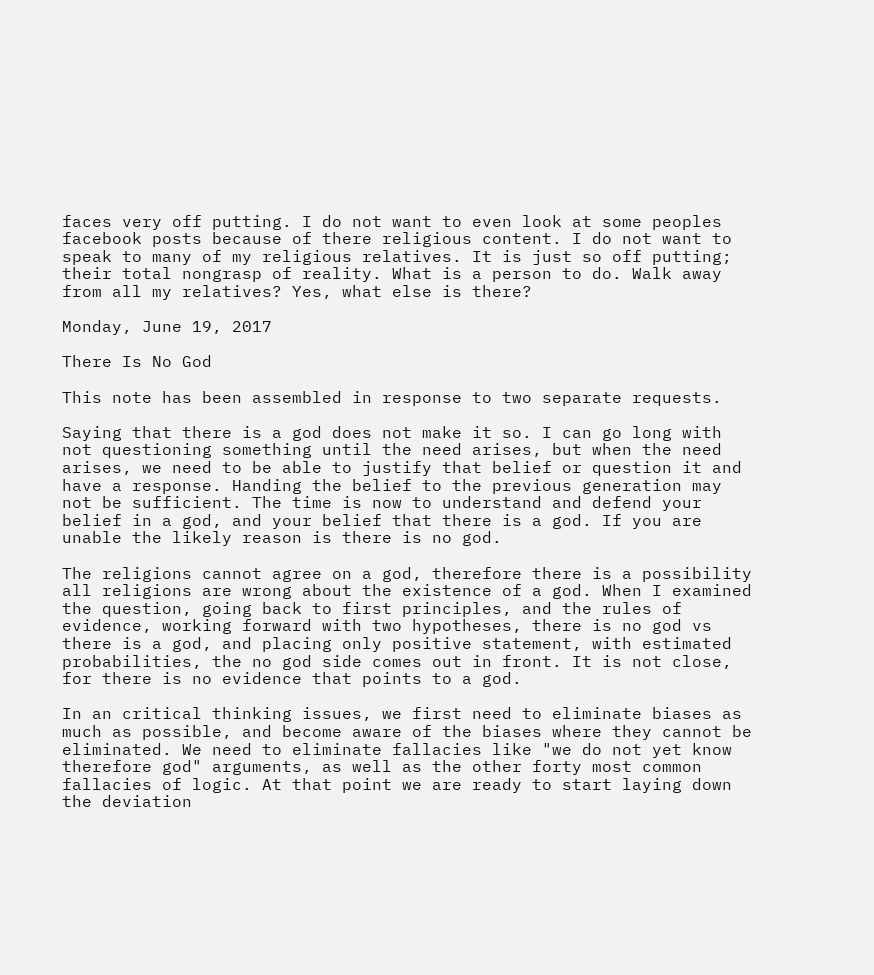faces very off putting. I do not want to even look at some peoples facebook posts because of there religious content. I do not want to speak to many of my religious relatives. It is just so off putting; their total nongrasp of reality. What is a person to do. Walk away from all my relatives? Yes, what else is there?

Monday, June 19, 2017

There Is No God

This note has been assembled in response to two separate requests.

Saying that there is a god does not make it so. I can go long with not questioning something until the need arises, but when the need arises, we need to be able to justify that belief or question it and have a response. Handing the belief to the previous generation may not be sufficient. The time is now to understand and defend your belief in a god, and your belief that there is a god. If you are unable the likely reason is there is no god.

The religions cannot agree on a god, therefore there is a possibility all religions are wrong about the existence of a god. When I examined the question, going back to first principles, and the rules of evidence, working forward with two hypotheses, there is no god vs there is a god, and placing only positive statement, with estimated probabilities, the no god side comes out in front. It is not close, for there is no evidence that points to a god.

In an critical thinking issues, we first need to eliminate biases as much as possible, and become aware of the biases where they cannot be eliminated. We need to eliminate fallacies like "we do not yet know therefore god" arguments, as well as the other forty most common fallacies of logic. At that point we are ready to start laying down the deviation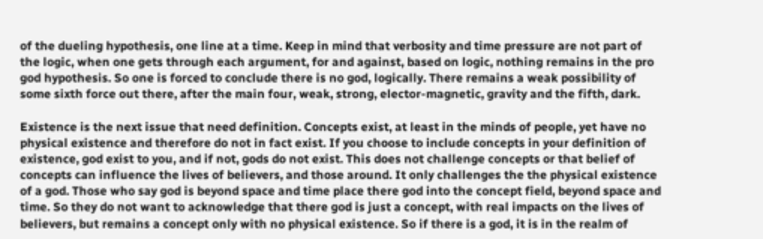of the dueling hypothesis, one line at a time. Keep in mind that verbosity and time pressure are not part of the logic, when one gets through each argument, for and against, based on logic, nothing remains in the pro god hypothesis. So one is forced to conclude there is no god, logically. There remains a weak possibility of some sixth force out there, after the main four, weak, strong, elector-magnetic, gravity and the fifth, dark.

Existence is the next issue that need definition. Concepts exist, at least in the minds of people, yet have no physical existence and therefore do not in fact exist. If you choose to include concepts in your definition of existence, god exist to you, and if not, gods do not exist. This does not challenge concepts or that belief of concepts can influence the lives of believers, and those around. It only challenges the the physical existence of a god. Those who say god is beyond space and time place there god into the concept field, beyond space and time. So they do not want to acknowledge that there god is just a concept, with real impacts on the lives of believers, but remains a concept only with no physical existence. So if there is a god, it is in the realm of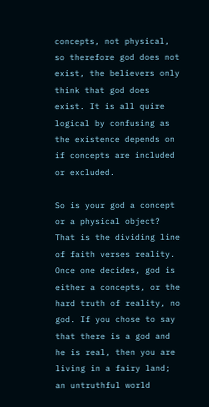concepts, not physical, so therefore god does not exist, the believers only think that god does exist. It is all quire logical by confusing as the existence depends on if concepts are included or excluded.

So is your god a concept or a physical object? That is the dividing line of faith verses reality. Once one decides, god is either a concepts, or the hard truth of reality, no god. If you chose to say that there is a god and he is real, then you are living in a fairy land; an untruthful world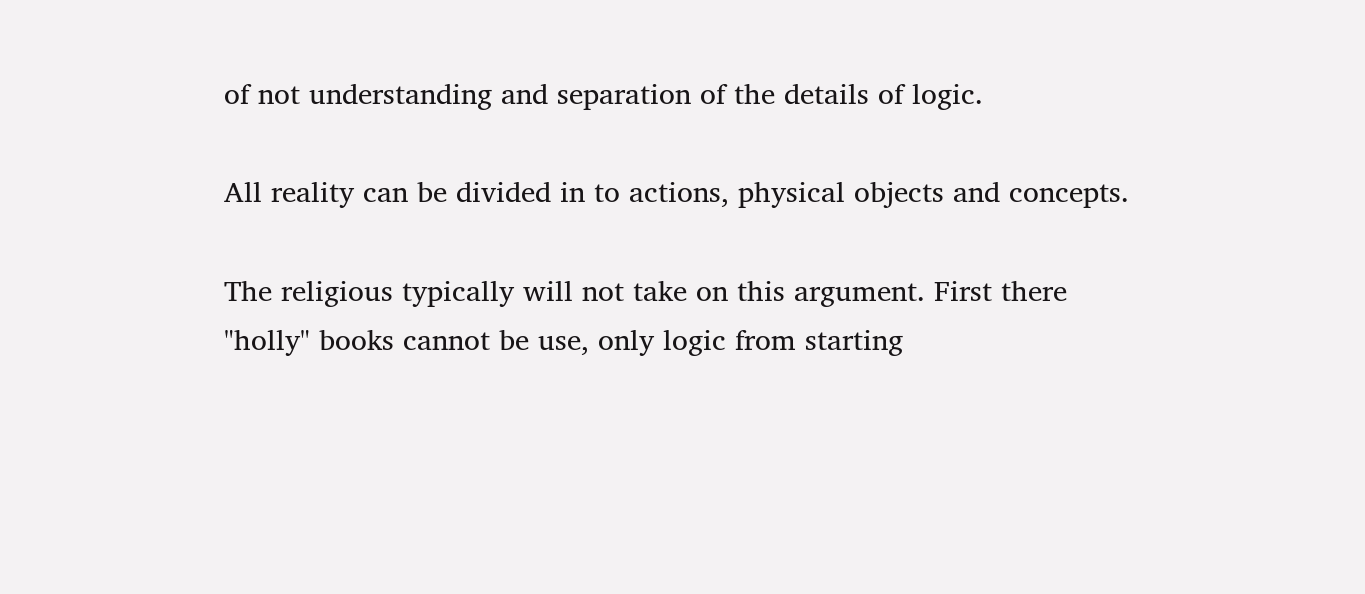of not understanding and separation of the details of logic.

All reality can be divided in to actions, physical objects and concepts.

The religious typically will not take on this argument. First there "holly" books cannot be use, only logic from starting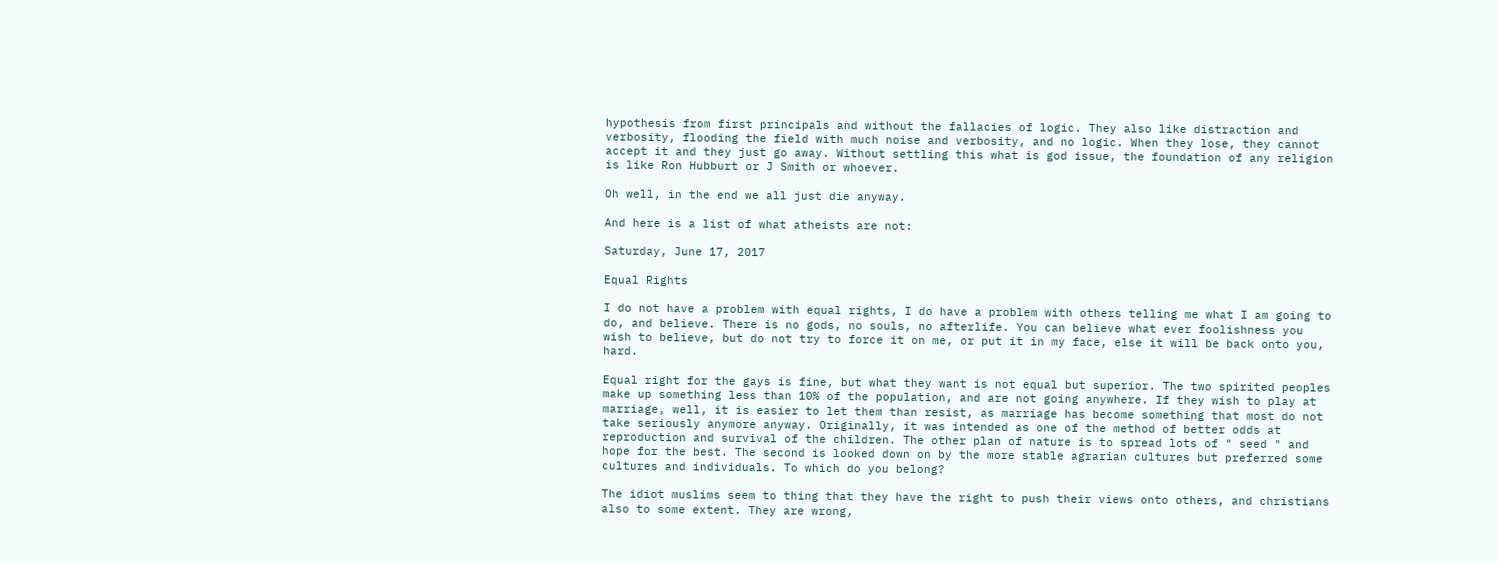hypothesis from first principals and without the fallacies of logic. They also like distraction and verbosity, flooding the field with much noise and verbosity, and no logic. When they lose, they cannot accept it and they just go away. Without settling this what is god issue, the foundation of any religion is like Ron Hubburt or J Smith or whoever.

Oh well, in the end we all just die anyway.

And here is a list of what atheists are not:

Saturday, June 17, 2017

Equal Rights

I do not have a problem with equal rights, I do have a problem with others telling me what I am going to do, and believe. There is no gods, no souls, no afterlife. You can believe what ever foolishness you wish to believe, but do not try to force it on me, or put it in my face, else it will be back onto you, hard.

Equal right for the gays is fine, but what they want is not equal but superior. The two spirited peoples make up something less than 10% of the population, and are not going anywhere. If they wish to play at marriage, well, it is easier to let them than resist, as marriage has become something that most do not take seriously anymore anyway. Originally, it was intended as one of the method of better odds at reproduction and survival of the children. The other plan of nature is to spread lots of " seed " and hope for the best. The second is looked down on by the more stable agrarian cultures but preferred some cultures and individuals. To which do you belong?

The idiot muslims seem to thing that they have the right to push their views onto others, and christians also to some extent. They are wrong,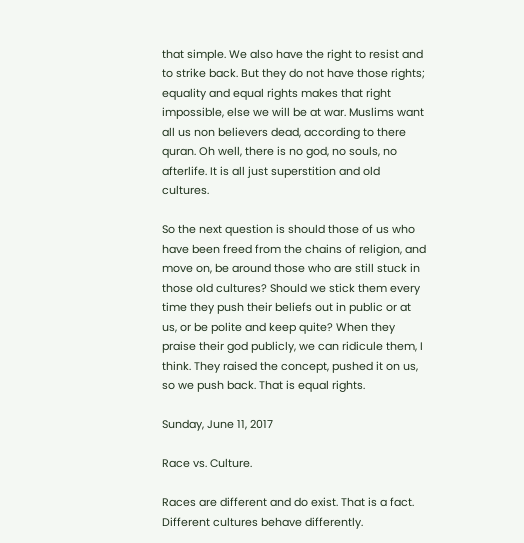that simple. We also have the right to resist and to strike back. But they do not have those rights; equality and equal rights makes that right impossible, else we will be at war. Muslims want all us non believers dead, according to there quran. Oh well, there is no god, no souls, no afterlife. It is all just superstition and old cultures.

So the next question is should those of us who have been freed from the chains of religion, and move on, be around those who are still stuck in those old cultures? Should we stick them every time they push their beliefs out in public or at us, or be polite and keep quite? When they praise their god publicly, we can ridicule them, I think. They raised the concept, pushed it on us, so we push back. That is equal rights.

Sunday, June 11, 2017

Race vs. Culture.

Races are different and do exist. That is a fact. Different cultures behave differently.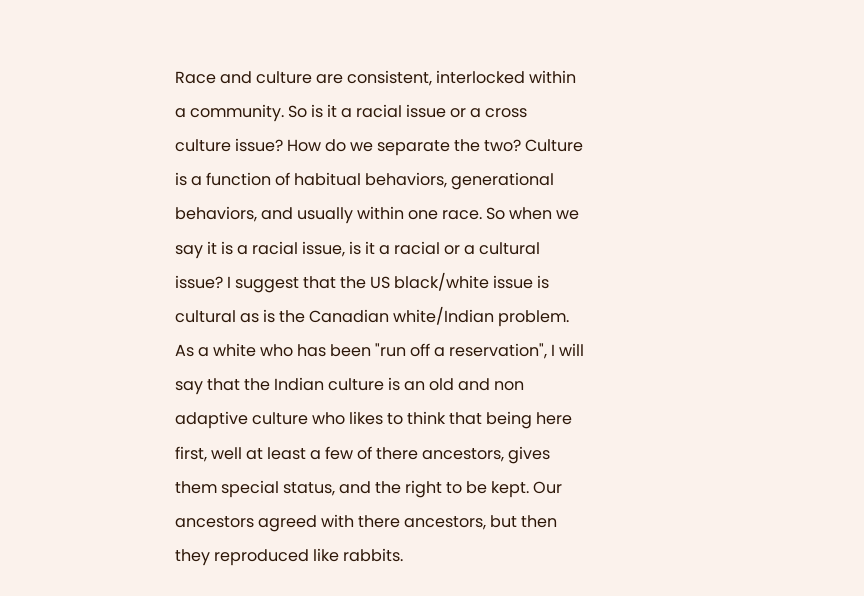Race and culture are consistent, interlocked within a community. So is it a racial issue or a cross culture issue? How do we separate the two? Culture is a function of habitual behaviors, generational behaviors, and usually within one race. So when we say it is a racial issue, is it a racial or a cultural issue? I suggest that the US black/white issue is cultural as is the Canadian white/Indian problem. As a white who has been "run off a reservation", I will say that the Indian culture is an old and non adaptive culture who likes to think that being here first, well at least a few of there ancestors, gives them special status, and the right to be kept. Our ancestors agreed with there ancestors, but then they reproduced like rabbits.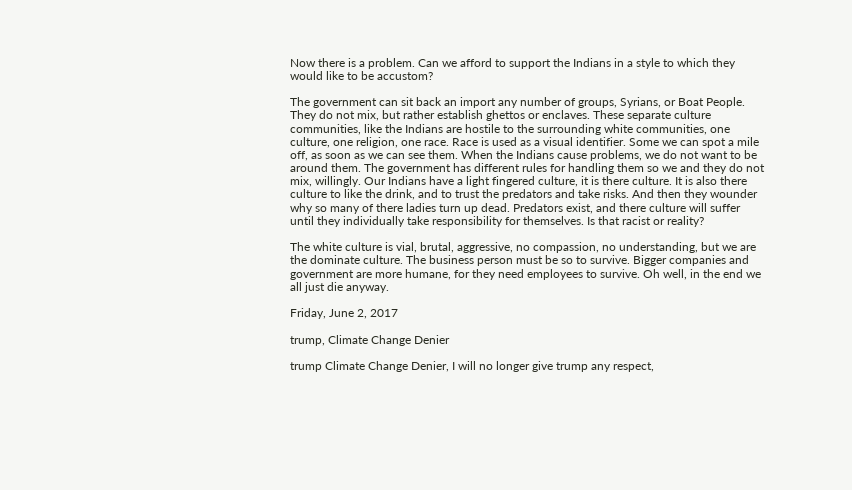Now there is a problem. Can we afford to support the Indians in a style to which they would like to be accustom?

The government can sit back an import any number of groups, Syrians, or Boat People. They do not mix, but rather establish ghettos or enclaves. These separate culture communities, like the Indians are hostile to the surrounding white communities, one culture, one religion, one race. Race is used as a visual identifier. Some we can spot a mile off, as soon as we can see them. When the Indians cause problems, we do not want to be around them. The government has different rules for handling them so we and they do not mix, willingly. Our Indians have a light fingered culture, it is there culture. It is also there culture to like the drink, and to trust the predators and take risks. And then they wounder why so many of there ladies turn up dead. Predators exist, and there culture will suffer until they individually take responsibility for themselves. Is that racist or reality?

The white culture is vial, brutal, aggressive, no compassion, no understanding, but we are the dominate culture. The business person must be so to survive. Bigger companies and government are more humane, for they need employees to survive. Oh well, in the end we all just die anyway.

Friday, June 2, 2017

trump, Climate Change Denier

trump Climate Change Denier, I will no longer give trump any respect,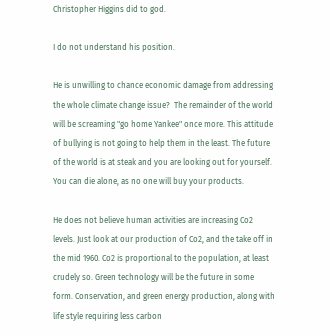Christopher Higgins did to god.

I do not understand his position.

He is unwilling to chance economic damage from addressing the whole climate change issue?  The remainder of the world will be screaming "go home Yankee" once more. This attitude of bullying is not going to help them in the least. The future of the world is at steak and you are looking out for yourself. You can die alone, as no one will buy your products.

He does not believe human activities are increasing Co2 levels. Just look at our production of Co2, and the take off in the mid 1960. Co2 is proportional to the population, at least crudely so. Green technology will be the future in some form. Conservation, and green energy production, along with life style requiring less carbon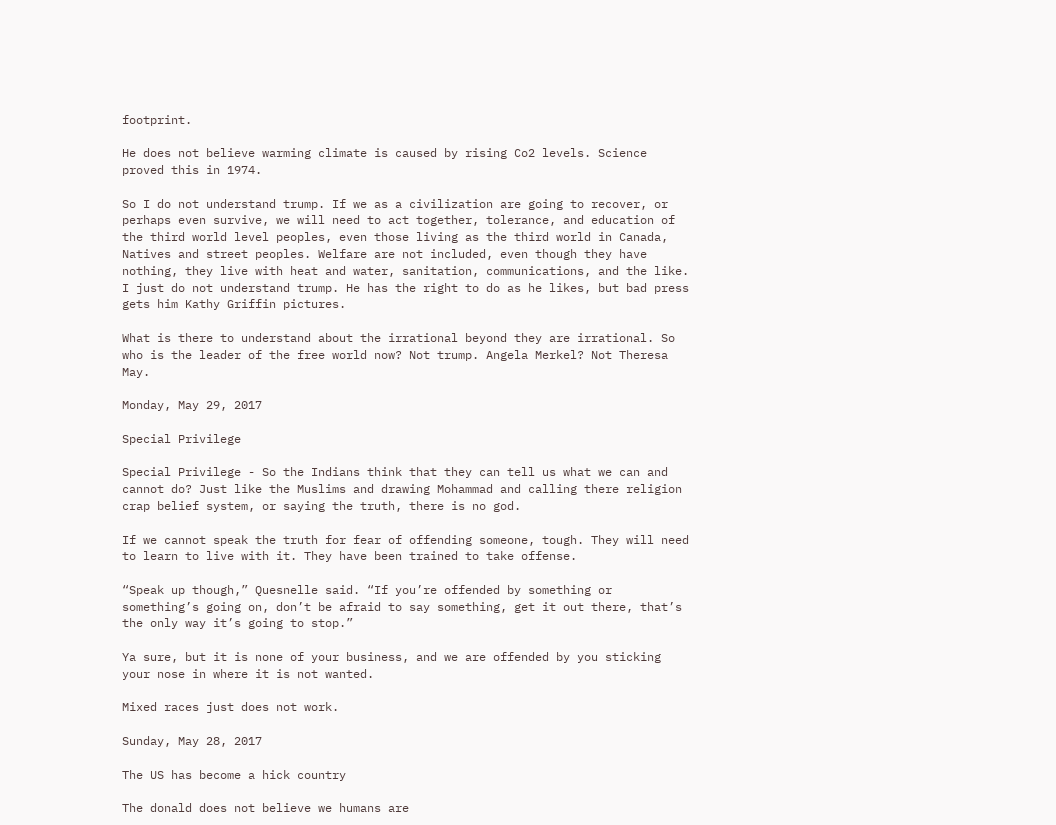footprint.

He does not believe warming climate is caused by rising Co2 levels. Science proved this in 1974.

So I do not understand trump. If we as a civilization are going to recover, or perhaps even survive, we will need to act together, tolerance, and education of the third world level peoples, even those living as the third world in Canada, Natives and street peoples. Welfare are not included, even though they have nothing, they live with heat and water, sanitation, communications, and the like. I just do not understand trump. He has the right to do as he likes, but bad press gets him Kathy Griffin pictures.

What is there to understand about the irrational beyond they are irrational. So who is the leader of the free world now? Not trump. Angela Merkel? Not Theresa May.

Monday, May 29, 2017

Special Privilege

Special Privilege - So the Indians think that they can tell us what we can and cannot do? Just like the Muslims and drawing Mohammad and calling there religion crap belief system, or saying the truth, there is no god.

If we cannot speak the truth for fear of offending someone, tough. They will need to learn to live with it. They have been trained to take offense.

“Speak up though,” Quesnelle said. “If you’re offended by something or something’s going on, don’t be afraid to say something, get it out there, that’s the only way it’s going to stop.”

Ya sure, but it is none of your business, and we are offended by you sticking your nose in where it is not wanted.

Mixed races just does not work.

Sunday, May 28, 2017

The US has become a hick country

The donald does not believe we humans are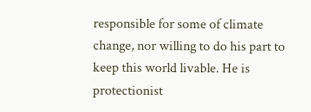responsible for some of climate change, nor willing to do his part to keep this world livable. He is protectionist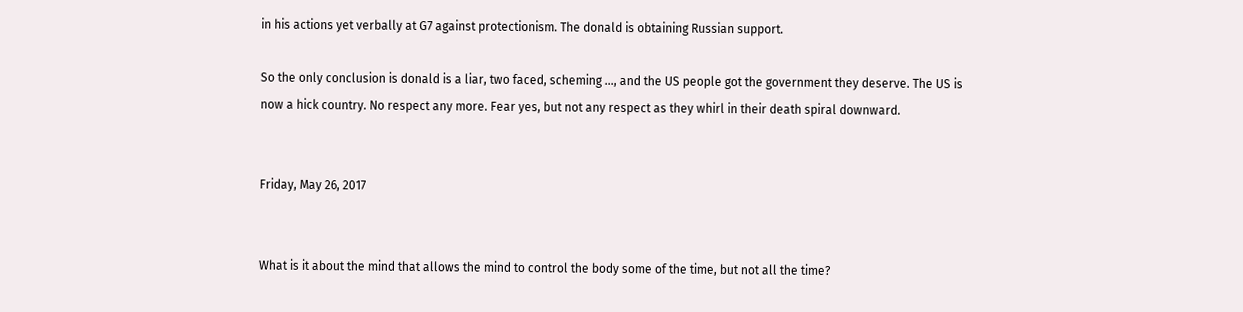in his actions yet verbally at G7 against protectionism. The donald is obtaining Russian support.

So the only conclusion is donald is a liar, two faced, scheming ..., and the US people got the government they deserve. The US is now a hick country. No respect any more. Fear yes, but not any respect as they whirl in their death spiral downward.


Friday, May 26, 2017


What is it about the mind that allows the mind to control the body some of the time, but not all the time?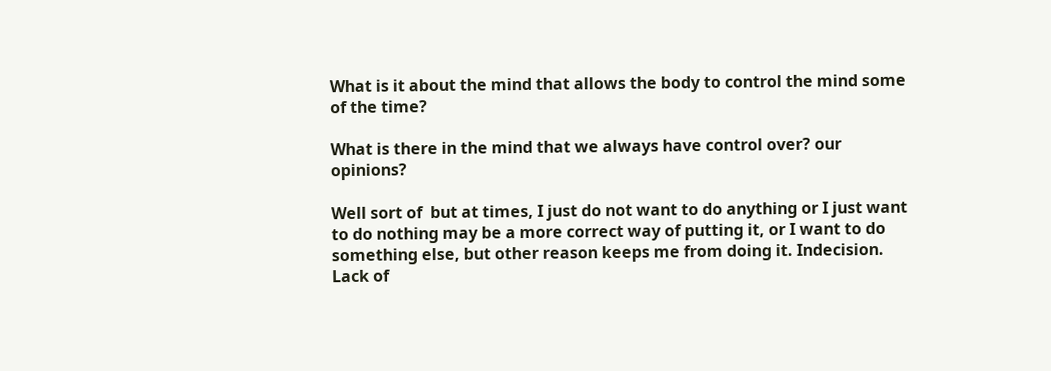What is it about the mind that allows the body to control the mind some of the time?

What is there in the mind that we always have control over? our opinions?

Well sort of  but at times, I just do not want to do anything or I just want to do nothing may be a more correct way of putting it, or I want to do something else, but other reason keeps me from doing it. Indecision. Lack of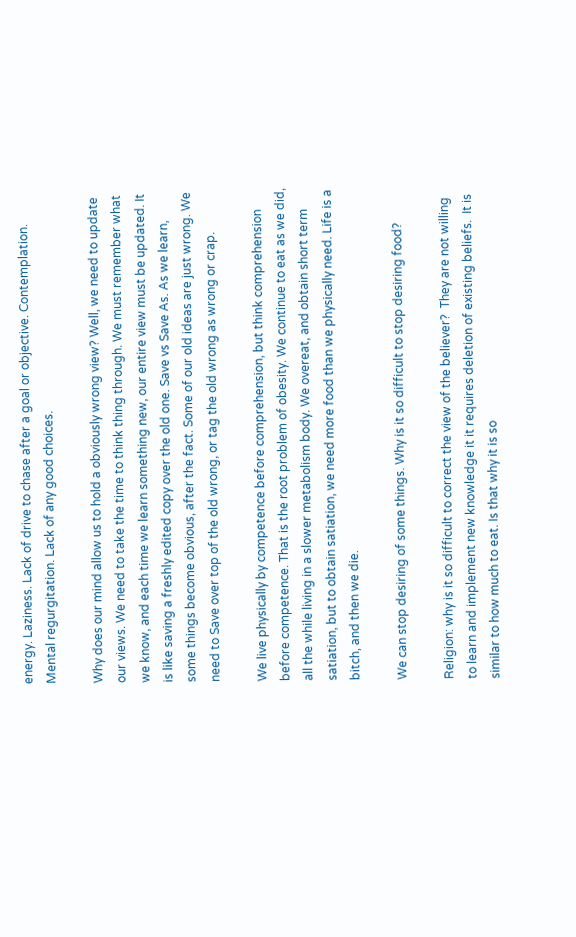energy. Laziness. Lack of drive to chase after a goal or objective. Contemplation. Mental regurgitation. Lack of any good choices.

Why does our mind allow us to hold a obviously wrong view? Well, we need to update our views. We need to take the time to think thing through. We must remember what we know, and each time we learn something new, our entire view must be updated. It is like saving a freshly edited copy over the old one. Save vs Save As. As we learn, some things become obvious, after the fact. Some of our old ideas are just wrong. We need to Save over top of the old wrong, or tag the old wrong as wrong or crap.

We live physically by competence before comprehension, but think comprehension before competence. That is the root problem of obesity. We continue to eat as we did, all the while living in a slower metabolism body. We overeat, and obtain short term satiation, but to obtain satiation, we need more food than we physically need. Life is a bitch, and then we die.

We can stop desiring of some things. Why is it so difficult to stop desiring food?

Religion: why is it so difficult to correct the view of the believer?  They are not willing to learn and implement new knowledge it it requires deletion of existing beliefs.  It is similar to how much to eat. Is that why it is so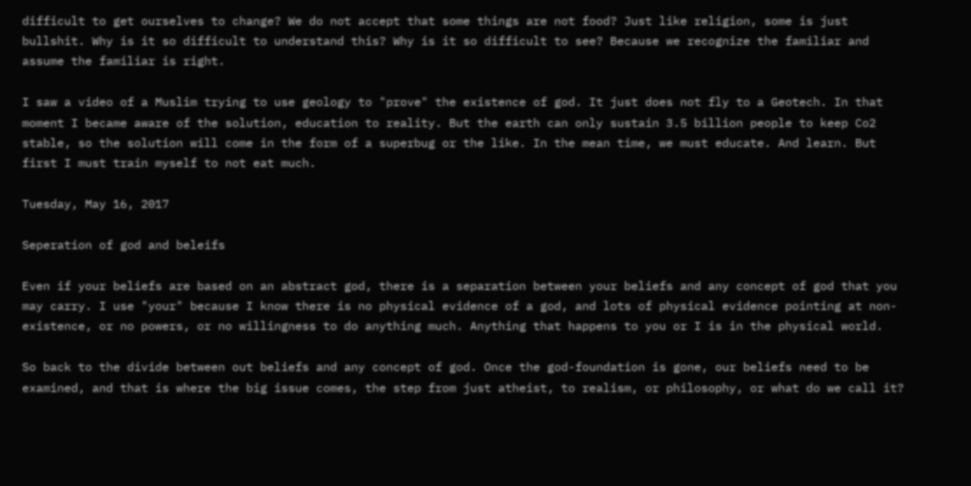difficult to get ourselves to change? We do not accept that some things are not food? Just like religion, some is just bullshit. Why is it so difficult to understand this? Why is it so difficult to see? Because we recognize the familiar and assume the familiar is right.

I saw a video of a Muslim trying to use geology to "prove" the existence of god. It just does not fly to a Geotech. In that moment I became aware of the solution, education to reality. But the earth can only sustain 3.5 billion people to keep Co2 stable, so the solution will come in the form of a superbug or the like. In the mean time, we must educate. And learn. But first I must train myself to not eat much.

Tuesday, May 16, 2017

Seperation of god and beleifs

Even if your beliefs are based on an abstract god, there is a separation between your beliefs and any concept of god that you may carry. I use "your" because I know there is no physical evidence of a god, and lots of physical evidence pointing at non-existence, or no powers, or no willingness to do anything much. Anything that happens to you or I is in the physical world.

So back to the divide between out beliefs and any concept of god. Once the god-foundation is gone, our beliefs need to be examined, and that is where the big issue comes, the step from just atheist, to realism, or philosophy, or what do we call it?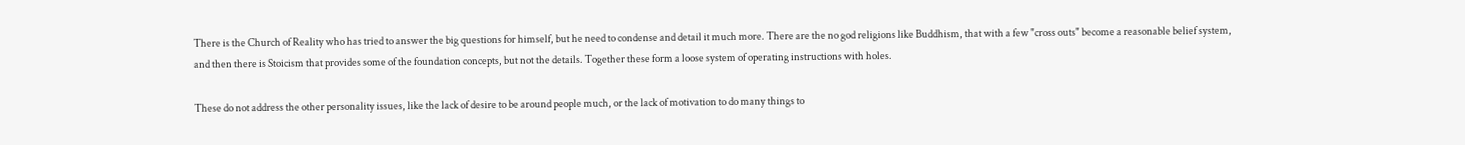There is the Church of Reality who has tried to answer the big questions for himself, but he need to condense and detail it much more. There are the no god religions like Buddhism, that with a few "cross outs" become a reasonable belief system, and then there is Stoicism that provides some of the foundation concepts, but not the details. Together these form a loose system of operating instructions with holes.

These do not address the other personality issues, like the lack of desire to be around people much, or the lack of motivation to do many things to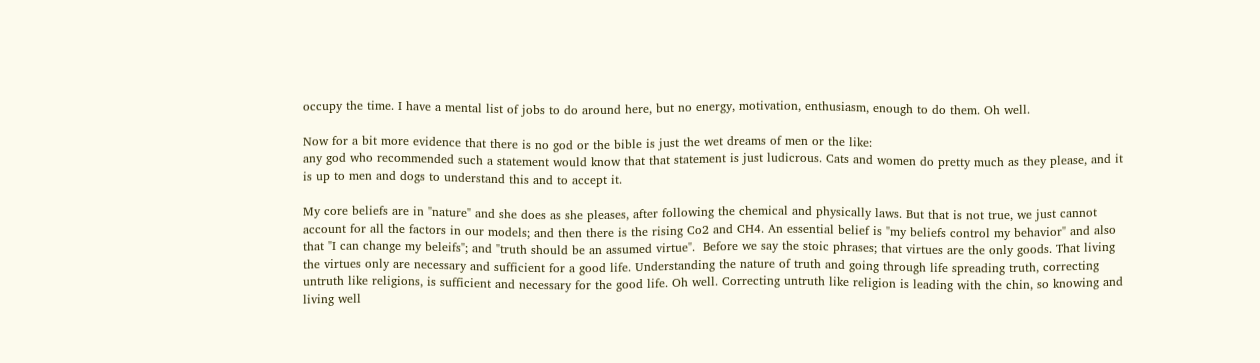occupy the time. I have a mental list of jobs to do around here, but no energy, motivation, enthusiasm, enough to do them. Oh well.

Now for a bit more evidence that there is no god or the bible is just the wet dreams of men or the like:
any god who recommended such a statement would know that that statement is just ludicrous. Cats and women do pretty much as they please, and it is up to men and dogs to understand this and to accept it.

My core beliefs are in "nature" and she does as she pleases, after following the chemical and physically laws. But that is not true, we just cannot account for all the factors in our models; and then there is the rising Co2 and CH4. An essential belief is "my beliefs control my behavior" and also that "I can change my beleifs"; and "truth should be an assumed virtue".  Before we say the stoic phrases; that virtues are the only goods. That living the virtues only are necessary and sufficient for a good life. Understanding the nature of truth and going through life spreading truth, correcting untruth like religions, is sufficient and necessary for the good life. Oh well. Correcting untruth like religion is leading with the chin, so knowing and living well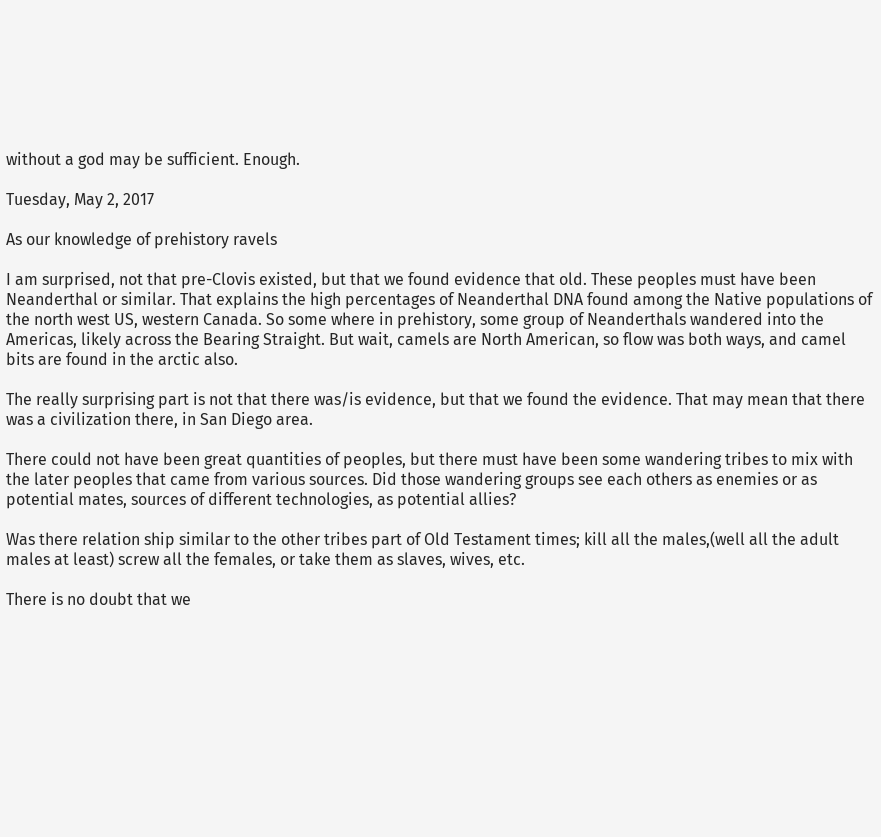without a god may be sufficient. Enough.

Tuesday, May 2, 2017

As our knowledge of prehistory ravels

I am surprised, not that pre-Clovis existed, but that we found evidence that old. These peoples must have been Neanderthal or similar. That explains the high percentages of Neanderthal DNA found among the Native populations of the north west US, western Canada. So some where in prehistory, some group of Neanderthals wandered into the Americas, likely across the Bearing Straight. But wait, camels are North American, so flow was both ways, and camel bits are found in the arctic also.

The really surprising part is not that there was/is evidence, but that we found the evidence. That may mean that there was a civilization there, in San Diego area.

There could not have been great quantities of peoples, but there must have been some wandering tribes to mix with the later peoples that came from various sources. Did those wandering groups see each others as enemies or as potential mates, sources of different technologies, as potential allies?

Was there relation ship similar to the other tribes part of Old Testament times; kill all the males,(well all the adult males at least) screw all the females, or take them as slaves, wives, etc.

There is no doubt that we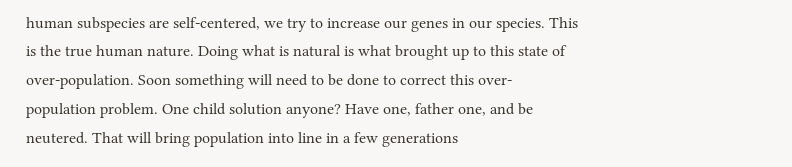human subspecies are self-centered, we try to increase our genes in our species. This is the true human nature. Doing what is natural is what brought up to this state of over-population. Soon something will need to be done to correct this over-population problem. One child solution anyone? Have one, father one, and be neutered. That will bring population into line in a few generations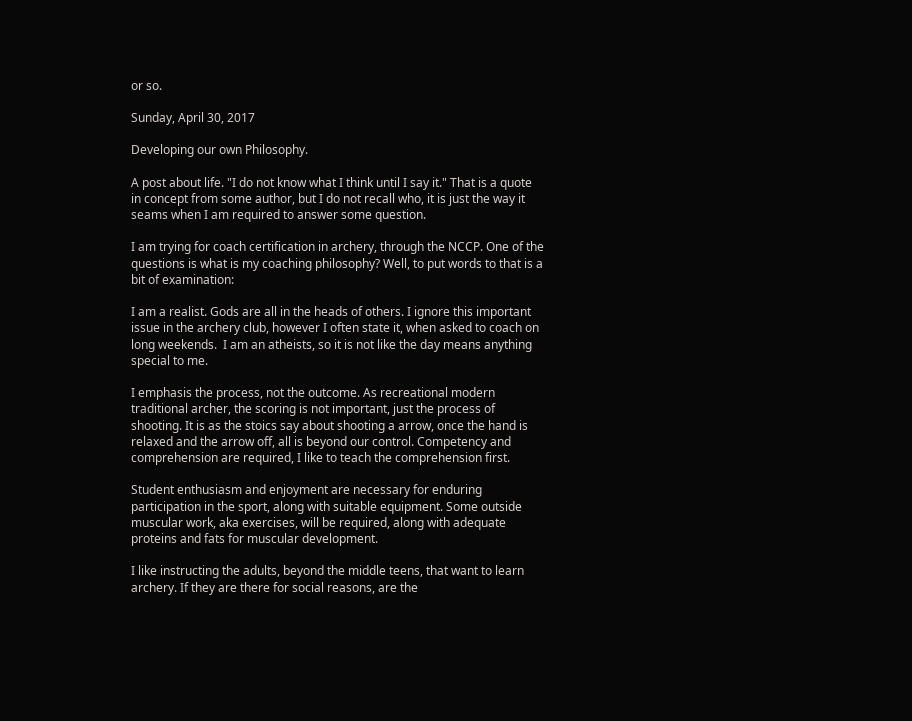or so.

Sunday, April 30, 2017

Developing our own Philosophy.

A post about life. "I do not know what I think until I say it." That is a quote in concept from some author, but I do not recall who, it is just the way it seams when I am required to answer some question.

I am trying for coach certification in archery, through the NCCP. One of the questions is what is my coaching philosophy? Well, to put words to that is a bit of examination:

I am a realist. Gods are all in the heads of others. I ignore this important issue in the archery club, however I often state it, when asked to coach on long weekends.  I am an atheists, so it is not like the day means anything special to me.

I emphasis the process, not the outcome. As recreational modern traditional archer, the scoring is not important, just the process of shooting. It is as the stoics say about shooting a arrow, once the hand is relaxed and the arrow off, all is beyond our control. Competency and comprehension are required, I like to teach the comprehension first.

Student enthusiasm and enjoyment are necessary for enduring participation in the sport, along with suitable equipment. Some outside muscular work, aka exercises, will be required, along with adequate proteins and fats for muscular development.

I like instructing the adults, beyond the middle teens, that want to learn archery. If they are there for social reasons, are the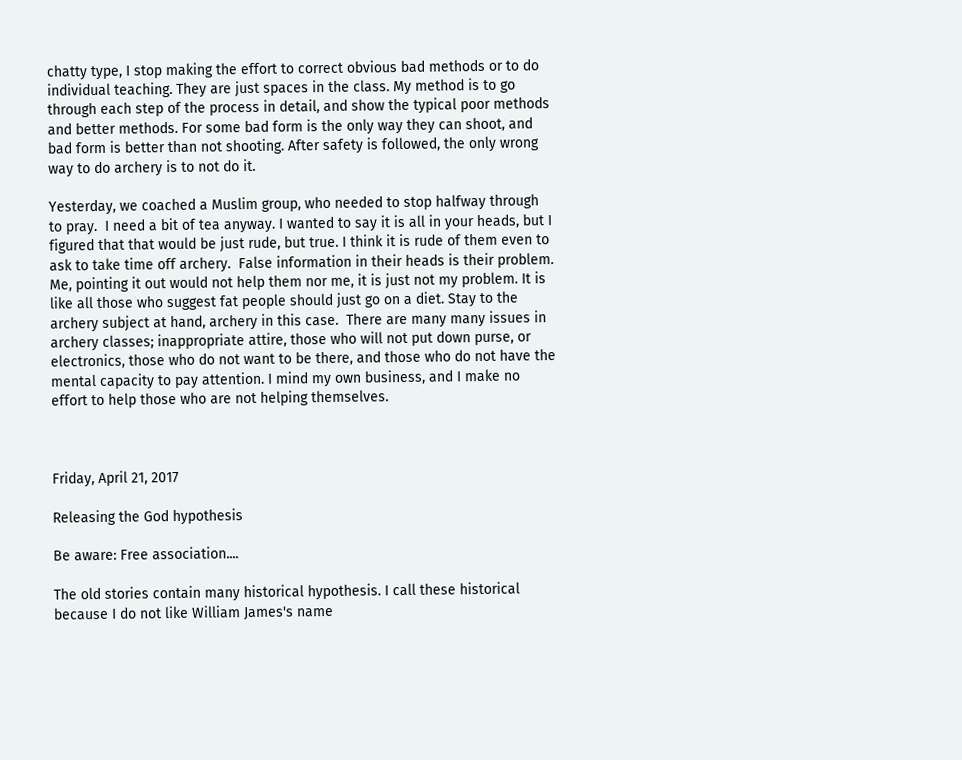chatty type, I stop making the effort to correct obvious bad methods or to do individual teaching. They are just spaces in the class. My method is to go through each step of the process in detail, and show the typical poor methods and better methods. For some bad form is the only way they can shoot, and bad form is better than not shooting. After safety is followed, the only wrong way to do archery is to not do it.

Yesterday, we coached a Muslim group, who needed to stop halfway through to pray.  I need a bit of tea anyway. I wanted to say it is all in your heads, but I figured that that would be just rude, but true. I think it is rude of them even to ask to take time off archery.  False information in their heads is their problem. Me, pointing it out would not help them nor me, it is just not my problem. It is like all those who suggest fat people should just go on a diet. Stay to the archery subject at hand, archery in this case.  There are many many issues in archery classes; inappropriate attire, those who will not put down purse, or electronics, those who do not want to be there, and those who do not have the mental capacity to pay attention. I mind my own business, and I make no effort to help those who are not helping themselves.



Friday, April 21, 2017

Releasing the God hypothesis

Be aware: Free association....

The old stories contain many historical hypothesis. I call these historical because I do not like William James's name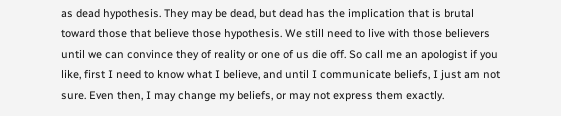as dead hypothesis. They may be dead, but dead has the implication that is brutal toward those that believe those hypothesis. We still need to live with those believers until we can convince they of reality or one of us die off. So call me an apologist if you like, first I need to know what I believe, and until I communicate beliefs, I just am not sure. Even then, I may change my beliefs, or may not express them exactly.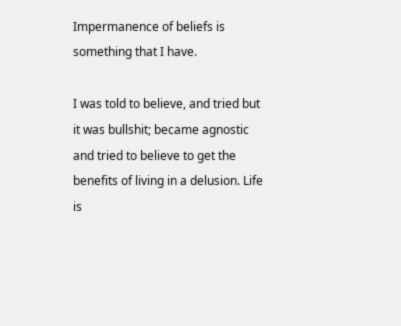Impermanence of beliefs is something that I have.

I was told to believe, and tried but it was bullshit; became agnostic and tried to believe to get the benefits of living in a delusion. Life is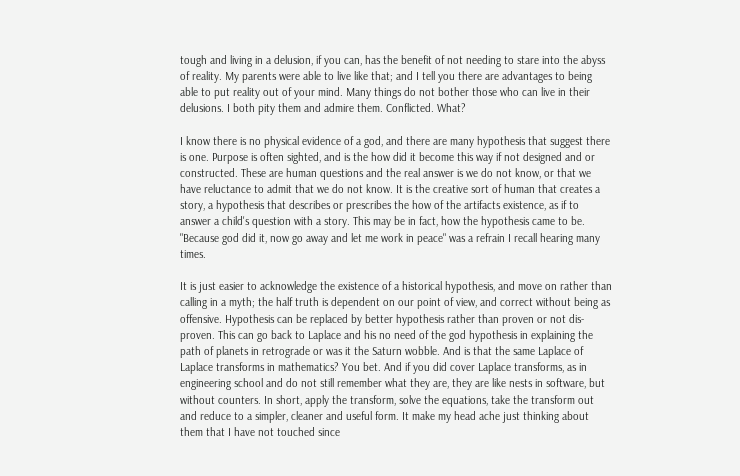tough and living in a delusion, if you can, has the benefit of not needing to stare into the abyss of reality. My parents were able to live like that; and I tell you there are advantages to being able to put reality out of your mind. Many things do not bother those who can live in their delusions. I both pity them and admire them. Conflicted. What?

I know there is no physical evidence of a god, and there are many hypothesis that suggest there is one. Purpose is often sighted, and is the how did it become this way if not designed and or constructed. These are human questions and the real answer is we do not know, or that we have reluctance to admit that we do not know. It is the creative sort of human that creates a story, a hypothesis that describes or prescribes the how of the artifacts existence, as if to answer a child's question with a story. This may be in fact, how the hypothesis came to be. "Because god did it, now go away and let me work in peace" was a refrain I recall hearing many times.

It is just easier to acknowledge the existence of a historical hypothesis, and move on rather than calling in a myth; the half truth is dependent on our point of view, and correct without being as offensive. Hypothesis can be replaced by better hypothesis rather than proven or not dis-proven. This can go back to Laplace and his no need of the god hypothesis in explaining the path of planets in retrograde or was it the Saturn wobble. And is that the same Laplace of Laplace transforms in mathematics? You bet. And if you did cover Laplace transforms, as in engineering school and do not still remember what they are, they are like nests in software, but without counters. In short, apply the transform, solve the equations, take the transform out and reduce to a simpler, cleaner and useful form. It make my head ache just thinking about them that I have not touched since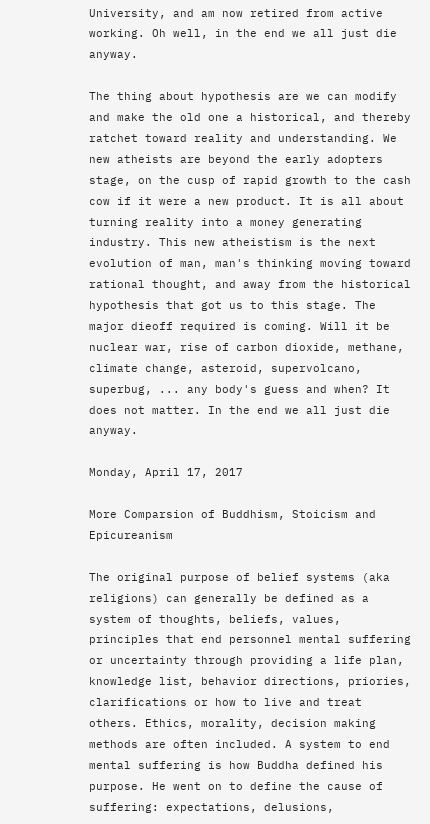University, and am now retired from active working. Oh well, in the end we all just die anyway.

The thing about hypothesis are we can modify and make the old one a historical, and thereby ratchet toward reality and understanding. We new atheists are beyond the early adopters stage, on the cusp of rapid growth to the cash cow if it were a new product. It is all about turning reality into a money generating industry. This new atheistism is the next evolution of man, man's thinking moving toward rational thought, and away from the historical hypothesis that got us to this stage. The major dieoff required is coming. Will it be nuclear war, rise of carbon dioxide, methane, climate change, asteroid, supervolcano, superbug, ... any body's guess and when? It does not matter. In the end we all just die anyway.

Monday, April 17, 2017

More Comparsion of Buddhism, Stoicism and Epicureanism

The original purpose of belief systems (aka religions) can generally be defined as a system of thoughts, beliefs, values, principles that end personnel mental suffering or uncertainty through providing a life plan, knowledge list, behavior directions, priories, clarifications or how to live and treat others. Ethics, morality, decision making methods are often included. A system to end mental suffering is how Buddha defined his purpose. He went on to define the cause of suffering: expectations, delusions,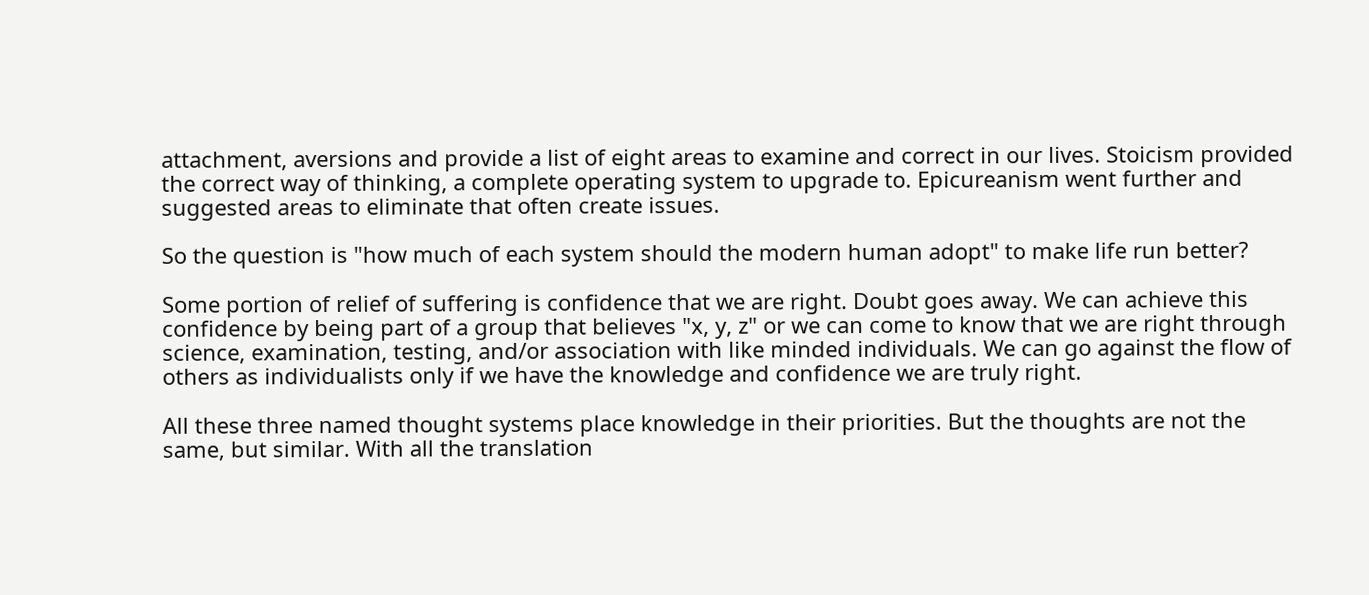attachment, aversions and provide a list of eight areas to examine and correct in our lives. Stoicism provided the correct way of thinking, a complete operating system to upgrade to. Epicureanism went further and suggested areas to eliminate that often create issues.

So the question is "how much of each system should the modern human adopt" to make life run better?

Some portion of relief of suffering is confidence that we are right. Doubt goes away. We can achieve this confidence by being part of a group that believes "x, y, z" or we can come to know that we are right through science, examination, testing, and/or association with like minded individuals. We can go against the flow of others as individualists only if we have the knowledge and confidence we are truly right.

All these three named thought systems place knowledge in their priorities. But the thoughts are not the same, but similar. With all the translation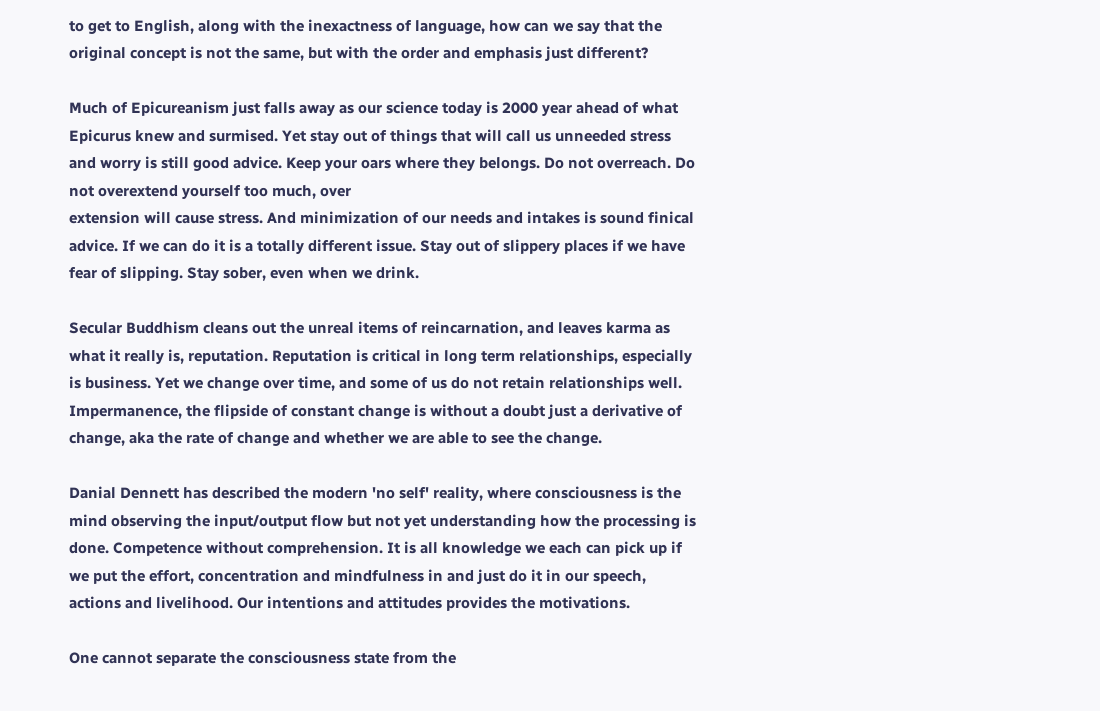to get to English, along with the inexactness of language, how can we say that the original concept is not the same, but with the order and emphasis just different?

Much of Epicureanism just falls away as our science today is 2000 year ahead of what Epicurus knew and surmised. Yet stay out of things that will call us unneeded stress and worry is still good advice. Keep your oars where they belongs. Do not overreach. Do not overextend yourself too much, over
extension will cause stress. And minimization of our needs and intakes is sound finical advice. If we can do it is a totally different issue. Stay out of slippery places if we have fear of slipping. Stay sober, even when we drink.

Secular Buddhism cleans out the unreal items of reincarnation, and leaves karma as what it really is, reputation. Reputation is critical in long term relationships, especially is business. Yet we change over time, and some of us do not retain relationships well. Impermanence, the flipside of constant change is without a doubt just a derivative of change, aka the rate of change and whether we are able to see the change.

Danial Dennett has described the modern 'no self' reality, where consciousness is the mind observing the input/output flow but not yet understanding how the processing is done. Competence without comprehension. It is all knowledge we each can pick up if we put the effort, concentration and mindfulness in and just do it in our speech, actions and livelihood. Our intentions and attitudes provides the motivations.

One cannot separate the consciousness state from the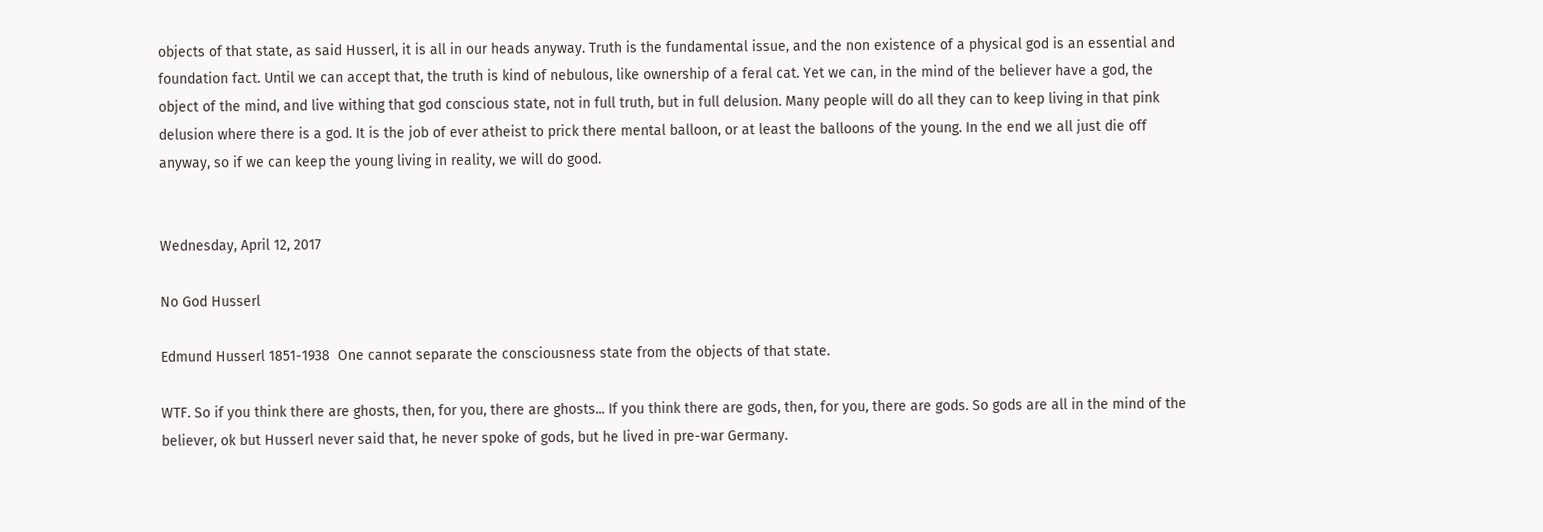objects of that state, as said Husserl, it is all in our heads anyway. Truth is the fundamental issue, and the non existence of a physical god is an essential and foundation fact. Until we can accept that, the truth is kind of nebulous, like ownership of a feral cat. Yet we can, in the mind of the believer have a god, the object of the mind, and live withing that god conscious state, not in full truth, but in full delusion. Many people will do all they can to keep living in that pink delusion where there is a god. It is the job of ever atheist to prick there mental balloon, or at least the balloons of the young. In the end we all just die off anyway, so if we can keep the young living in reality, we will do good.


Wednesday, April 12, 2017

No God Husserl

Edmund Husserl 1851-1938  One cannot separate the consciousness state from the objects of that state.

WTF. So if you think there are ghosts, then, for you, there are ghosts... If you think there are gods, then, for you, there are gods. So gods are all in the mind of the believer, ok but Husserl never said that, he never spoke of gods, but he lived in pre-war Germany.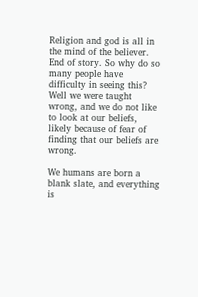Religion and god is all in the mind of the believer. End of story. So why do so many people have difficulty in seeing this? Well we were taught wrong, and we do not like to look at our beliefs, likely because of fear of finding that our beliefs are wrong.

We humans are born a blank slate, and everything is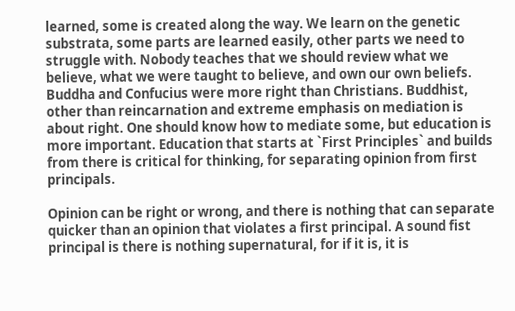learned, some is created along the way. We learn on the genetic substrata, some parts are learned easily, other parts we need to struggle with. Nobody teaches that we should review what we believe, what we were taught to believe, and own our own beliefs. Buddha and Confucius were more right than Christians. Buddhist, other than reincarnation and extreme emphasis on mediation is about right. One should know how to mediate some, but education is more important. Education that starts at `First Principles` and builds from there is critical for thinking, for separating opinion from first principals.

Opinion can be right or wrong, and there is nothing that can separate quicker than an opinion that violates a first principal. A sound fist principal is there is nothing supernatural, for if it is, it is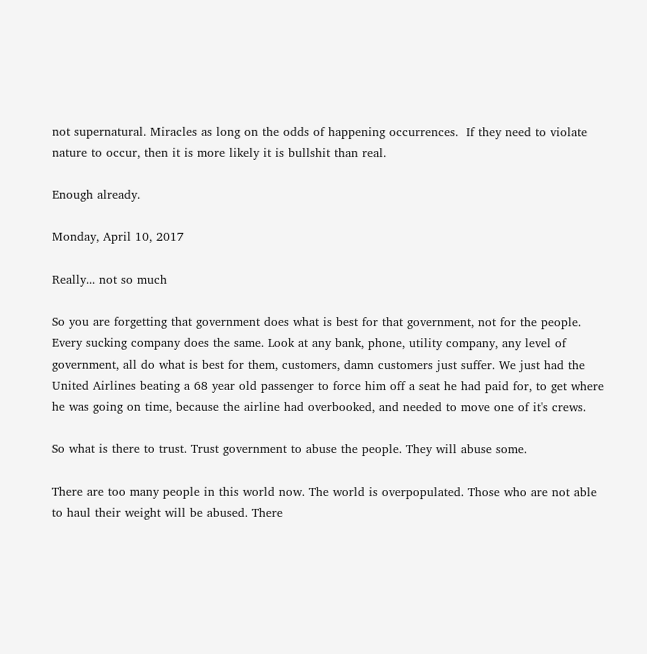not supernatural. Miracles as long on the odds of happening occurrences.  If they need to violate nature to occur, then it is more likely it is bullshit than real.

Enough already.

Monday, April 10, 2017

Really... not so much

So you are forgetting that government does what is best for that government, not for the people. Every sucking company does the same. Look at any bank, phone, utility company, any level of government, all do what is best for them, customers, damn customers just suffer. We just had the United Airlines beating a 68 year old passenger to force him off a seat he had paid for, to get where he was going on time, because the airline had overbooked, and needed to move one of it's crews.

So what is there to trust. Trust government to abuse the people. They will abuse some.

There are too many people in this world now. The world is overpopulated. Those who are not able to haul their weight will be abused. There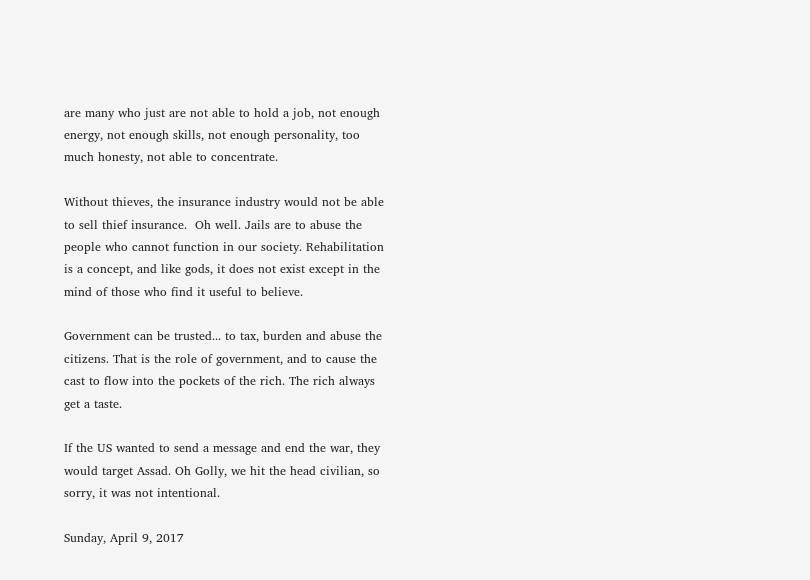are many who just are not able to hold a job, not enough energy, not enough skills, not enough personality, too much honesty, not able to concentrate.

Without thieves, the insurance industry would not be able to sell thief insurance.  Oh well. Jails are to abuse the people who cannot function in our society. Rehabilitation is a concept, and like gods, it does not exist except in the mind of those who find it useful to believe.

Government can be trusted... to tax, burden and abuse the citizens. That is the role of government, and to cause the cast to flow into the pockets of the rich. The rich always get a taste.

If the US wanted to send a message and end the war, they would target Assad. Oh Golly, we hit the head civilian, so sorry, it was not intentional.

Sunday, April 9, 2017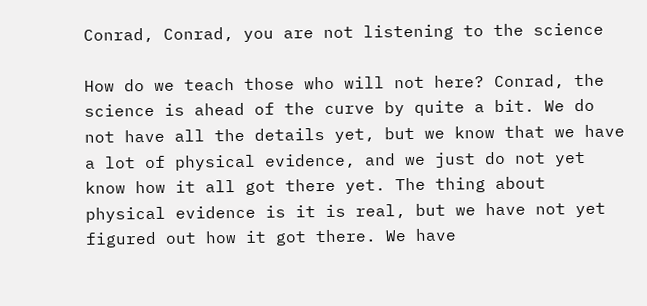Conrad, Conrad, you are not listening to the science

How do we teach those who will not here? Conrad, the science is ahead of the curve by quite a bit. We do not have all the details yet, but we know that we have a lot of physical evidence, and we just do not yet know how it all got there yet. The thing about physical evidence is it is real, but we have not yet figured out how it got there. We have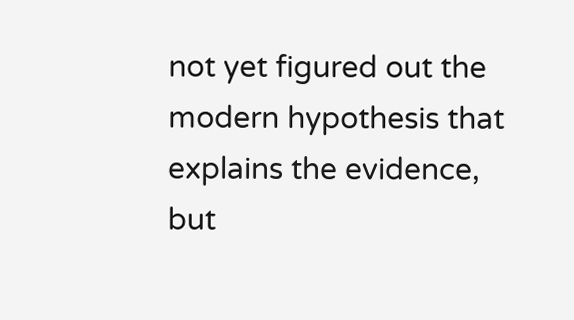not yet figured out the modern hypothesis that explains the evidence, but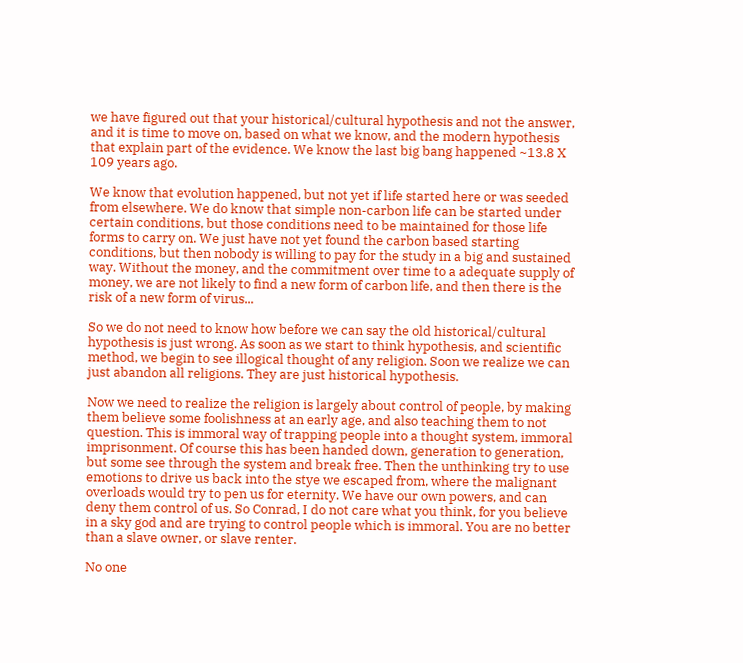we have figured out that your historical/cultural hypothesis and not the answer, and it is time to move on, based on what we know, and the modern hypothesis that explain part of the evidence. We know the last big bang happened ~13.8 X 109 years ago.

We know that evolution happened, but not yet if life started here or was seeded from elsewhere. We do know that simple non-carbon life can be started under certain conditions, but those conditions need to be maintained for those life forms to carry on. We just have not yet found the carbon based starting conditions, but then nobody is willing to pay for the study in a big and sustained way. Without the money, and the commitment over time to a adequate supply of money, we are not likely to find a new form of carbon life, and then there is the risk of a new form of virus...

So we do not need to know how before we can say the old historical/cultural hypothesis is just wrong. As soon as we start to think hypothesis, and scientific method, we begin to see illogical thought of any religion. Soon we realize we can just abandon all religions. They are just historical hypothesis.

Now we need to realize the religion is largely about control of people, by making them believe some foolishness at an early age, and also teaching them to not question. This is immoral way of trapping people into a thought system, immoral imprisonment. Of course this has been handed down, generation to generation, but some see through the system and break free. Then the unthinking try to use emotions to drive us back into the stye we escaped from, where the malignant overloads would try to pen us for eternity. We have our own powers, and can deny them control of us. So Conrad, I do not care what you think, for you believe in a sky god and are trying to control people which is immoral. You are no better than a slave owner, or slave renter.

No one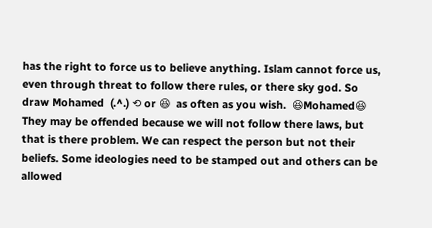has the right to force us to believe anything. Islam cannot force us, even through threat to follow there rules, or there sky god. So draw Mohamed  (.^.) ⟲ or 😆  as often as you wish.  😆Mohamed😆  They may be offended because we will not follow there laws, but that is there problem. We can respect the person but not their beliefs. Some ideologies need to be stamped out and others can be allowed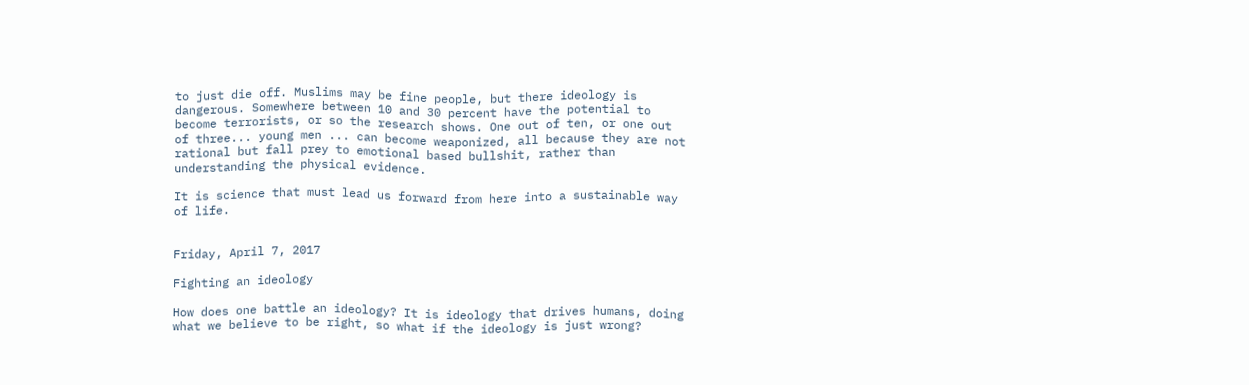to just die off. Muslims may be fine people, but there ideology is dangerous. Somewhere between 10 and 30 percent have the potential to become terrorists, or so the research shows. One out of ten, or one out of three... young men ... can become weaponized, all because they are not rational but fall prey to emotional based bullshit, rather than understanding the physical evidence.

It is science that must lead us forward from here into a sustainable way of life.


Friday, April 7, 2017

Fighting an ideology

How does one battle an ideology? It is ideology that drives humans, doing what we believe to be right, so what if the ideology is just wrong?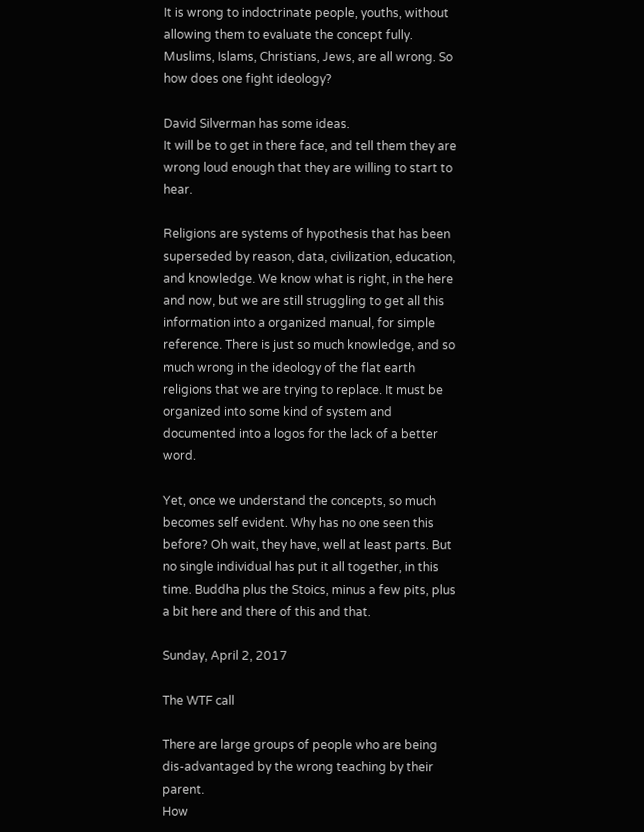It is wrong to indoctrinate people, youths, without allowing them to evaluate the concept fully. Muslims, Islams, Christians, Jews, are all wrong. So how does one fight ideology?

David Silverman has some ideas.
It will be to get in there face, and tell them they are wrong loud enough that they are willing to start to hear.

Religions are systems of hypothesis that has been superseded by reason, data, civilization, education, and knowledge. We know what is right, in the here and now, but we are still struggling to get all this information into a organized manual, for simple reference. There is just so much knowledge, and so much wrong in the ideology of the flat earth religions that we are trying to replace. It must be organized into some kind of system and documented into a logos for the lack of a better word.

Yet, once we understand the concepts, so much becomes self evident. Why has no one seen this before? Oh wait, they have, well at least parts. But no single individual has put it all together, in this time. Buddha plus the Stoics, minus a few pits, plus a bit here and there of this and that.

Sunday, April 2, 2017

The WTF call

There are large groups of people who are being dis-advantaged by the wrong teaching by their parent.
How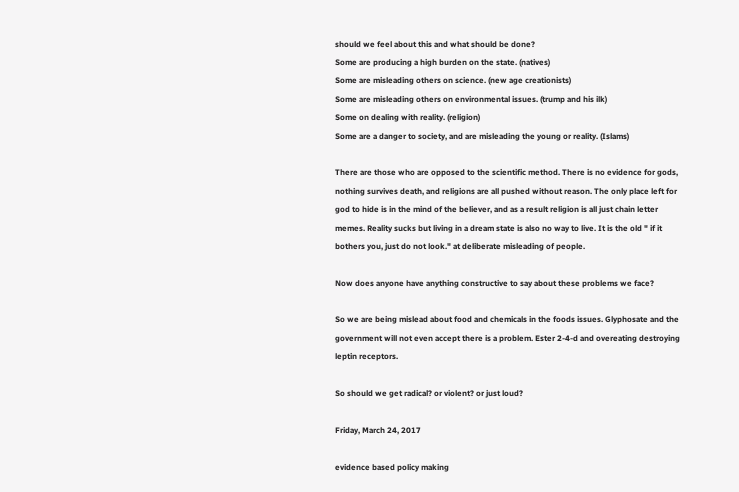should we feel about this and what should be done?
Some are producing a high burden on the state. (natives)
Some are misleading others on science. (new age creationists)
Some are misleading others on environmental issues. (trump and his ilk)
Some on dealing with reality. (religion)
Some are a danger to society, and are misleading the young or reality. (Islams)

There are those who are opposed to the scientific method. There is no evidence for gods, nothing survives death, and religions are all pushed without reason. The only place left for god to hide is in the mind of the believer, and as a result religion is all just chain letter memes. Reality sucks but living in a dream state is also no way to live. It is the old " if it bothers you, just do not look." at deliberate misleading of people.

Now does anyone have anything constructive to say about these problems we face?

So we are being mislead about food and chemicals in the foods issues. Glyphosate and the government will not even accept there is a problem. Ester 2-4-d and overeating destroying leptin receptors.

So should we get radical? or violent? or just loud?

Friday, March 24, 2017

evidence based policy making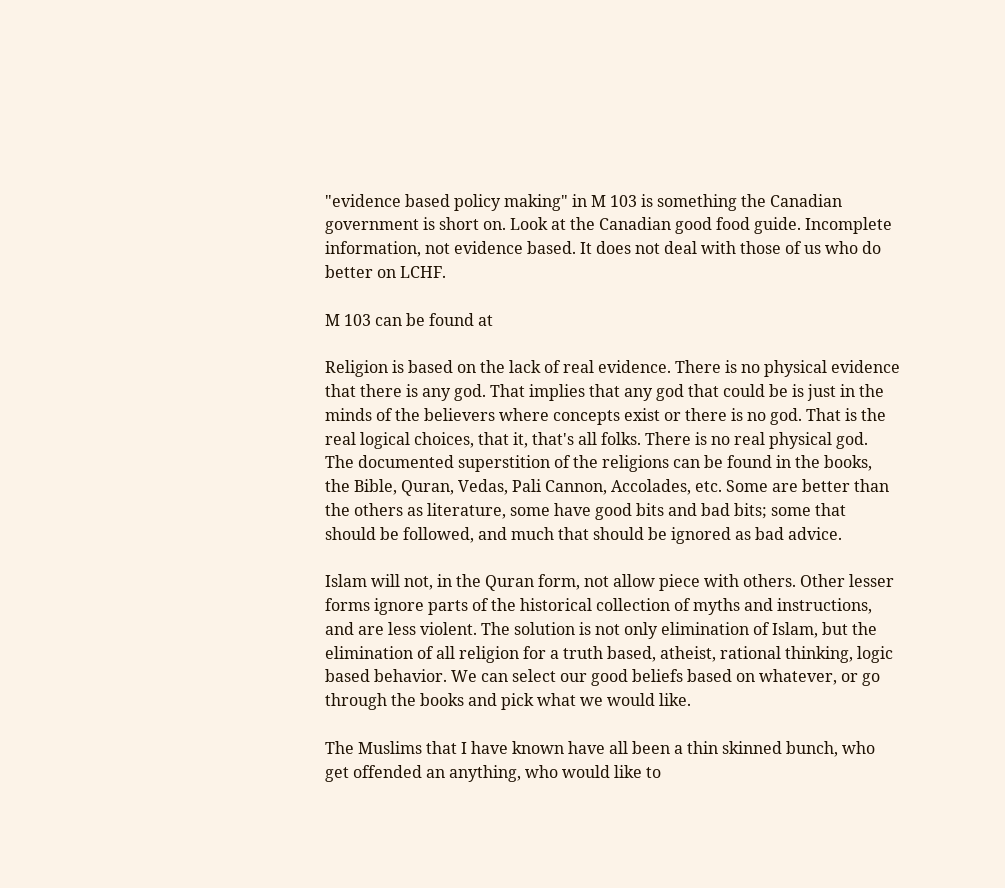"evidence based policy making" in M 103 is something the Canadian government is short on. Look at the Canadian good food guide. Incomplete information, not evidence based. It does not deal with those of us who do better on LCHF.

M 103 can be found at

Religion is based on the lack of real evidence. There is no physical evidence that there is any god. That implies that any god that could be is just in the minds of the believers where concepts exist or there is no god. That is the real logical choices, that it, that's all folks. There is no real physical god. The documented superstition of the religions can be found in the books, the Bible, Quran, Vedas, Pali Cannon, Accolades, etc. Some are better than the others as literature, some have good bits and bad bits; some that should be followed, and much that should be ignored as bad advice.

Islam will not, in the Quran form, not allow piece with others. Other lesser forms ignore parts of the historical collection of myths and instructions, and are less violent. The solution is not only elimination of Islam, but the elimination of all religion for a truth based, atheist, rational thinking, logic based behavior. We can select our good beliefs based on whatever, or go through the books and pick what we would like.

The Muslims that I have known have all been a thin skinned bunch, who get offended an anything, who would like to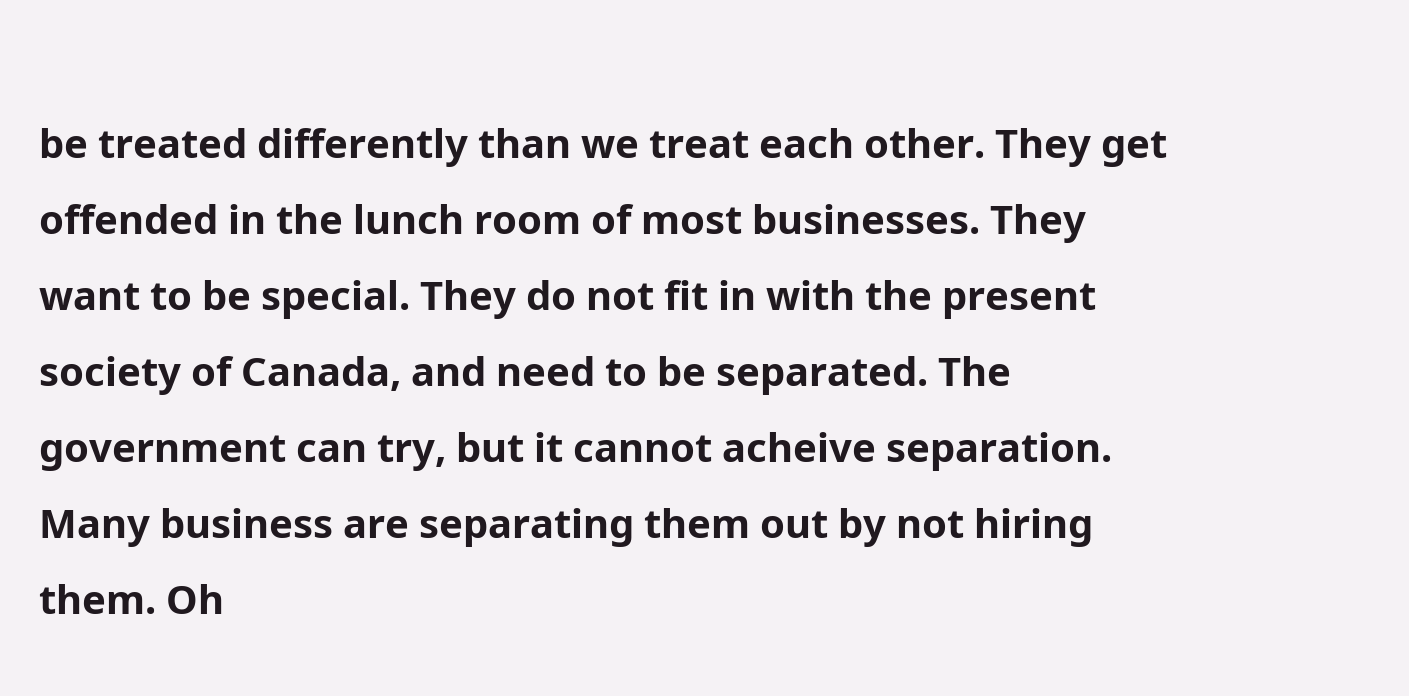be treated differently than we treat each other. They get offended in the lunch room of most businesses. They want to be special. They do not fit in with the present society of Canada, and need to be separated. The government can try, but it cannot acheive separation. Many business are separating them out by not hiring them. Oh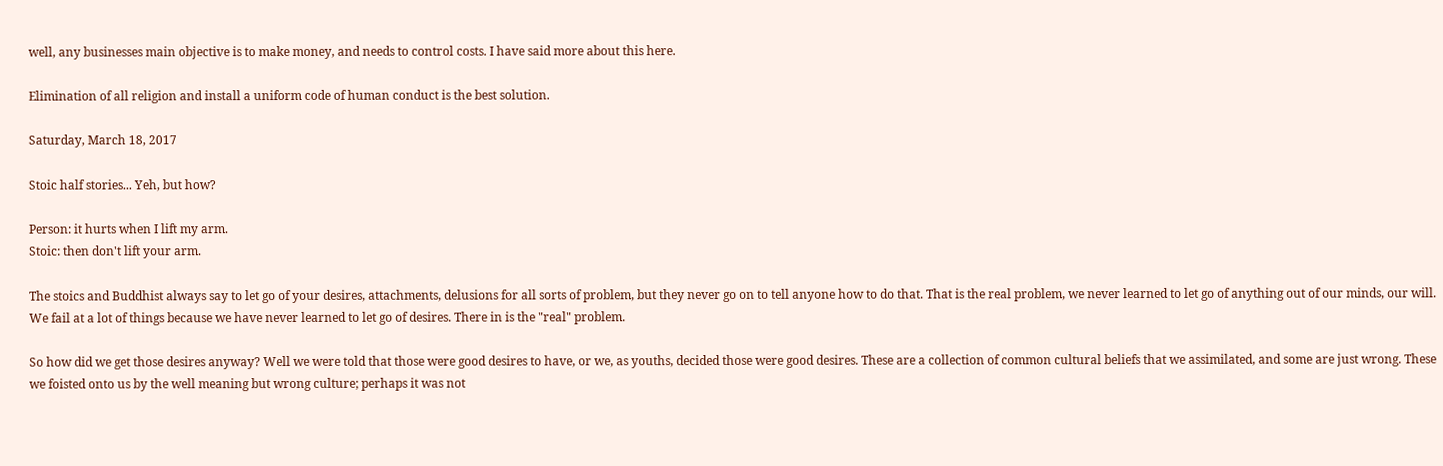well, any businesses main objective is to make money, and needs to control costs. I have said more about this here.

Elimination of all religion and install a uniform code of human conduct is the best solution.

Saturday, March 18, 2017

Stoic half stories... Yeh, but how?

Person: it hurts when I lift my arm.
Stoic: then don't lift your arm.

The stoics and Buddhist always say to let go of your desires, attachments, delusions for all sorts of problem, but they never go on to tell anyone how to do that. That is the real problem, we never learned to let go of anything out of our minds, our will. We fail at a lot of things because we have never learned to let go of desires. There in is the "real" problem.

So how did we get those desires anyway? Well we were told that those were good desires to have, or we, as youths, decided those were good desires. These are a collection of common cultural beliefs that we assimilated, and some are just wrong. These we foisted onto us by the well meaning but wrong culture; perhaps it was not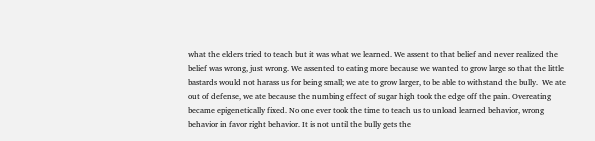what the elders tried to teach but it was what we learned. We assent to that belief and never realized the belief was wrong, just wrong. We assented to eating more because we wanted to grow large so that the little bastards would not harass us for being small; we ate to grow larger, to be able to withstand the bully.  We ate out of defense, we ate because the numbing effect of sugar high took the edge off the pain. Overeating became epigenetically fixed. No one ever took the time to teach us to unload learned behavior, wrong behavior in favor right behavior. It is not until the bully gets the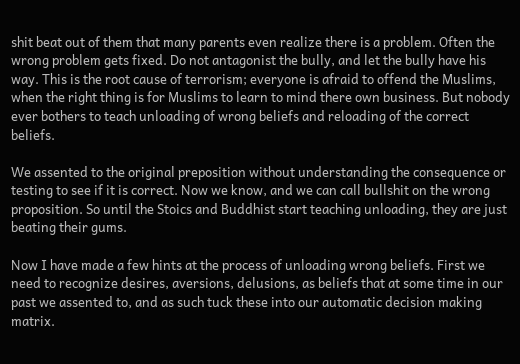shit beat out of them that many parents even realize there is a problem. Often the wrong problem gets fixed. Do not antagonist the bully, and let the bully have his way. This is the root cause of terrorism; everyone is afraid to offend the Muslims, when the right thing is for Muslims to learn to mind there own business. But nobody ever bothers to teach unloading of wrong beliefs and reloading of the correct beliefs.

We assented to the original preposition without understanding the consequence or testing to see if it is correct. Now we know, and we can call bullshit on the wrong proposition. So until the Stoics and Buddhist start teaching unloading, they are just beating their gums.

Now I have made a few hints at the process of unloading wrong beliefs. First we need to recognize desires, aversions, delusions, as beliefs that at some time in our past we assented to, and as such tuck these into our automatic decision making matrix.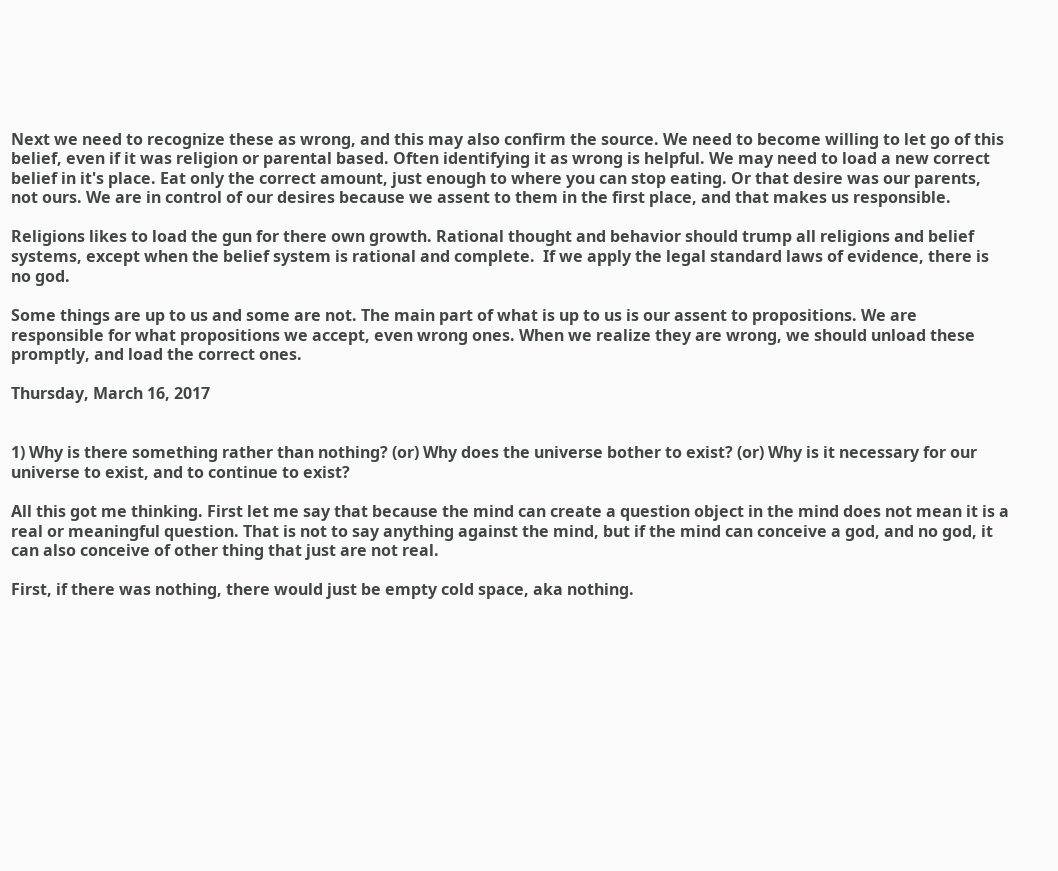Next we need to recognize these as wrong, and this may also confirm the source. We need to become willing to let go of this belief, even if it was religion or parental based. Often identifying it as wrong is helpful. We may need to load a new correct belief in it's place. Eat only the correct amount, just enough to where you can stop eating. Or that desire was our parents, not ours. We are in control of our desires because we assent to them in the first place, and that makes us responsible.

Religions likes to load the gun for there own growth. Rational thought and behavior should trump all religions and belief systems, except when the belief system is rational and complete.  If we apply the legal standard laws of evidence, there is no god.

Some things are up to us and some are not. The main part of what is up to us is our assent to propositions. We are responsible for what propositions we accept, even wrong ones. When we realize they are wrong, we should unload these promptly, and load the correct ones.

Thursday, March 16, 2017


1) Why is there something rather than nothing? (or) Why does the universe bother to exist? (or) Why is it necessary for our universe to exist, and to continue to exist?

All this got me thinking. First let me say that because the mind can create a question object in the mind does not mean it is a real or meaningful question. That is not to say anything against the mind, but if the mind can conceive a god, and no god, it can also conceive of other thing that just are not real.

First, if there was nothing, there would just be empty cold space, aka nothing.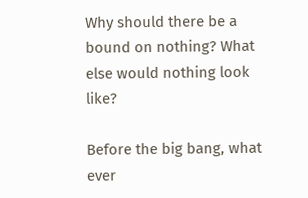Why should there be a bound on nothing? What else would nothing look like?

Before the big bang, what ever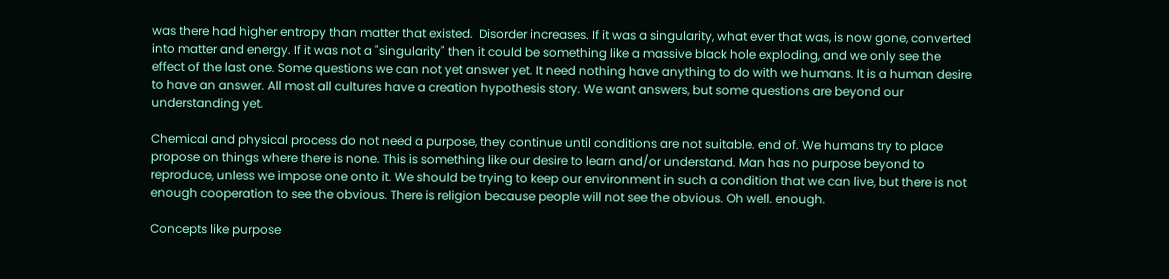was there had higher entropy than matter that existed.  Disorder increases. If it was a singularity, what ever that was, is now gone, converted into matter and energy. If it was not a "singularity" then it could be something like a massive black hole exploding, and we only see the effect of the last one. Some questions we can not yet answer yet. It need nothing have anything to do with we humans. It is a human desire to have an answer. All most all cultures have a creation hypothesis story. We want answers, but some questions are beyond our understanding yet.

Chemical and physical process do not need a purpose, they continue until conditions are not suitable. end of. We humans try to place propose on things where there is none. This is something like our desire to learn and/or understand. Man has no purpose beyond to reproduce, unless we impose one onto it. We should be trying to keep our environment in such a condition that we can live, but there is not enough cooperation to see the obvious. There is religion because people will not see the obvious. Oh well. enough.

Concepts like purpose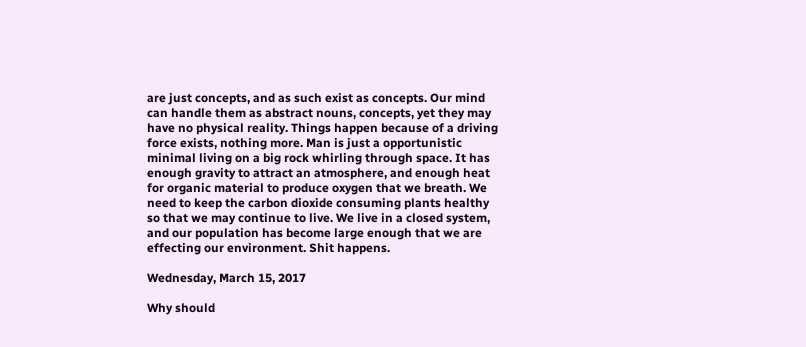are just concepts, and as such exist as concepts. Our mind can handle them as abstract nouns, concepts, yet they may have no physical reality. Things happen because of a driving force exists, nothing more. Man is just a opportunistic minimal living on a big rock whirling through space. It has enough gravity to attract an atmosphere, and enough heat for organic material to produce oxygen that we breath. We need to keep the carbon dioxide consuming plants healthy so that we may continue to live. We live in a closed system, and our population has become large enough that we are effecting our environment. Shit happens.

Wednesday, March 15, 2017

Why should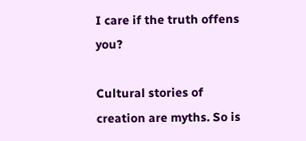I care if the truth offens you?

Cultural stories of creation are myths. So is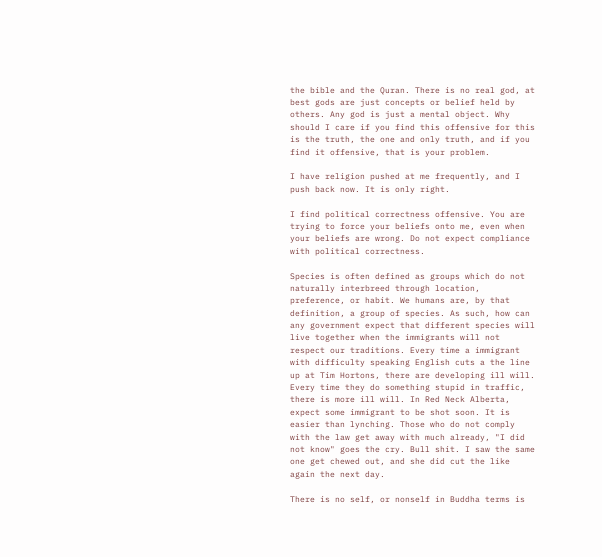the bible and the Quran. There is no real god, at best gods are just concepts or belief held by others. Any god is just a mental object. Why should I care if you find this offensive for this is the truth, the one and only truth, and if you find it offensive, that is your problem.

I have religion pushed at me frequently, and I push back now. It is only right.

I find political correctness offensive. You are trying to force your beliefs onto me, even when your beliefs are wrong. Do not expect compliance with political correctness.

Species is often defined as groups which do not naturally interbreed through location, preference, or habit. We humans are, by that definition, a group of species. As such, how can any government expect that different species will live together when the immigrants will not respect our traditions. Every time a immigrant with difficulty speaking English cuts a the line up at Tim Hortons, there are developing ill will. Every time they do something stupid in traffic, there is more ill will. In Red Neck Alberta, expect some immigrant to be shot soon. It is easier than lynching. Those who do not comply with the law get away with much already, "I did not know" goes the cry. Bull shit. I saw the same one get chewed out, and she did cut the like again the next day.

There is no self, or nonself in Buddha terms is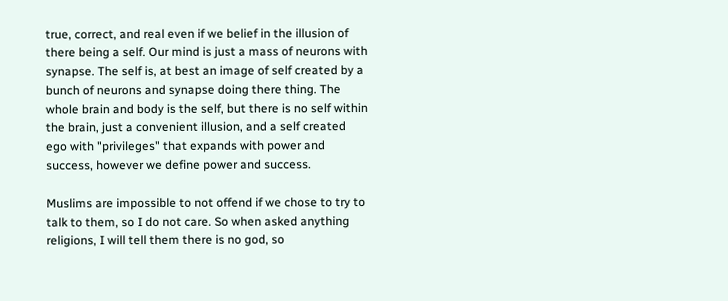true, correct, and real even if we belief in the illusion of there being a self. Our mind is just a mass of neurons with synapse. The self is, at best an image of self created by a bunch of neurons and synapse doing there thing. The whole brain and body is the self, but there is no self within the brain, just a convenient illusion, and a self created ego with "privileges" that expands with power and success, however we define power and success.

Muslims are impossible to not offend if we chose to try to talk to them, so I do not care. So when asked anything religions, I will tell them there is no god, so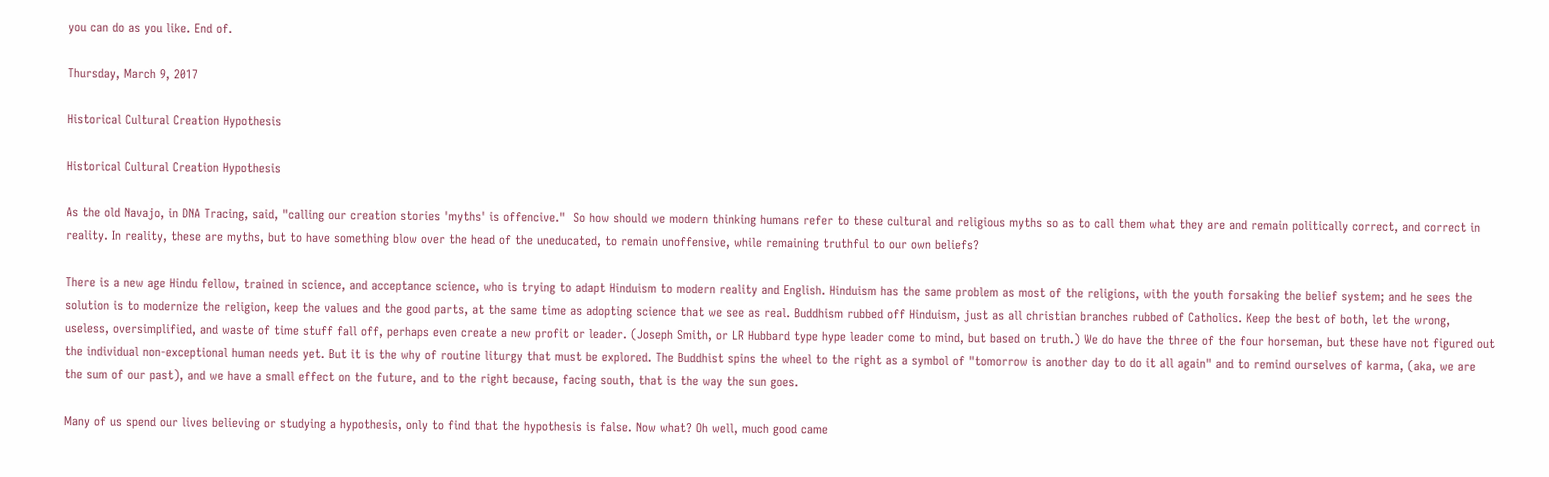you can do as you like. End of.

Thursday, March 9, 2017

Historical Cultural Creation Hypothesis

Historical Cultural Creation Hypothesis

As the old Navajo, in DNA Tracing, said, "calling our creation stories 'myths' is offencive."  So how should we modern thinking humans refer to these cultural and religious myths so as to call them what they are and remain politically correct, and correct in reality. In reality, these are myths, but to have something blow over the head of the uneducated, to remain unoffensive, while remaining truthful to our own beliefs?

There is a new age Hindu fellow, trained in science, and acceptance science, who is trying to adapt Hinduism to modern reality and English. Hinduism has the same problem as most of the religions, with the youth forsaking the belief system; and he sees the solution is to modernize the religion, keep the values and the good parts, at the same time as adopting science that we see as real. Buddhism rubbed off Hinduism, just as all christian branches rubbed of Catholics. Keep the best of both, let the wrong, useless, oversimplified, and waste of time stuff fall off, perhaps even create a new profit or leader. (Joseph Smith, or LR Hubbard type hype leader come to mind, but based on truth.) We do have the three of the four horseman, but these have not figured out the individual non-exceptional human needs yet. But it is the why of routine liturgy that must be explored. The Buddhist spins the wheel to the right as a symbol of "tomorrow is another day to do it all again" and to remind ourselves of karma, (aka, we are the sum of our past), and we have a small effect on the future, and to the right because, facing south, that is the way the sun goes.

Many of us spend our lives believing or studying a hypothesis, only to find that the hypothesis is false. Now what? Oh well, much good came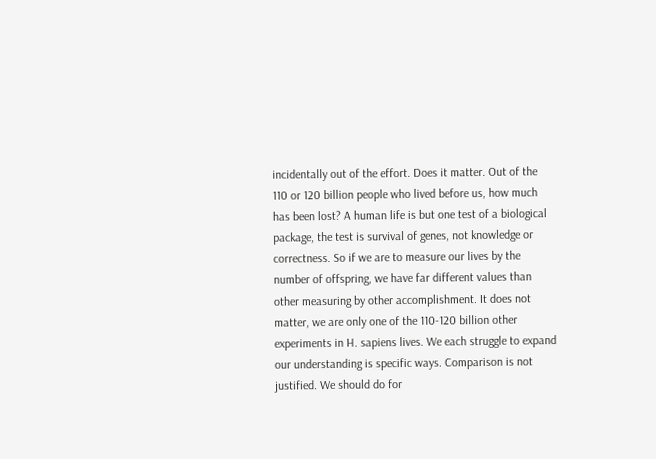incidentally out of the effort. Does it matter. Out of the 110 or 120 billion people who lived before us, how much has been lost? A human life is but one test of a biological package, the test is survival of genes, not knowledge or correctness. So if we are to measure our lives by the number of offspring, we have far different values than other measuring by other accomplishment. It does not matter, we are only one of the 110-120 billion other experiments in H. sapiens lives. We each struggle to expand our understanding is specific ways. Comparison is not justified. We should do for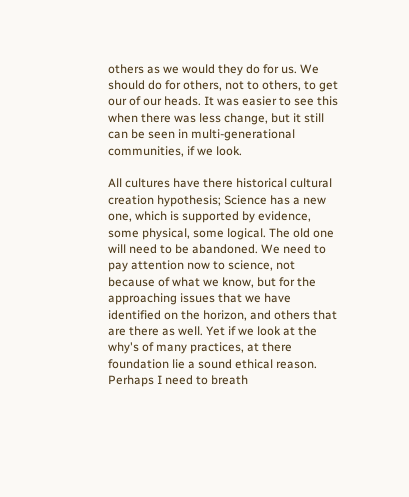others as we would they do for us. We should do for others, not to others, to get our of our heads. It was easier to see this when there was less change, but it still can be seen in multi-generational communities, if we look.

All cultures have there historical cultural creation hypothesis; Science has a new one, which is supported by evidence, some physical, some logical. The old one will need to be abandoned. We need to pay attention now to science, not because of what we know, but for the approaching issues that we have identified on the horizon, and others that are there as well. Yet if we look at the why's of many practices, at there foundation lie a sound ethical reason. Perhaps I need to breath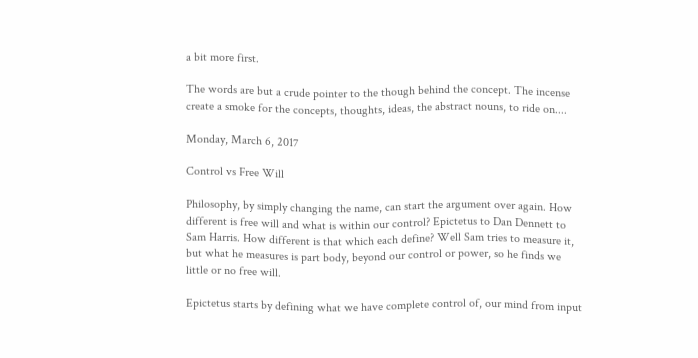a bit more first.

The words are but a crude pointer to the though behind the concept. The incense create a smoke for the concepts, thoughts, ideas, the abstract nouns, to ride on....

Monday, March 6, 2017

Control vs Free Will

Philosophy, by simply changing the name, can start the argument over again. How different is free will and what is within our control? Epictetus to Dan Dennett to Sam Harris. How different is that which each define? Well Sam tries to measure it, but what he measures is part body, beyond our control or power, so he finds we little or no free will.

Epictetus starts by defining what we have complete control of, our mind from input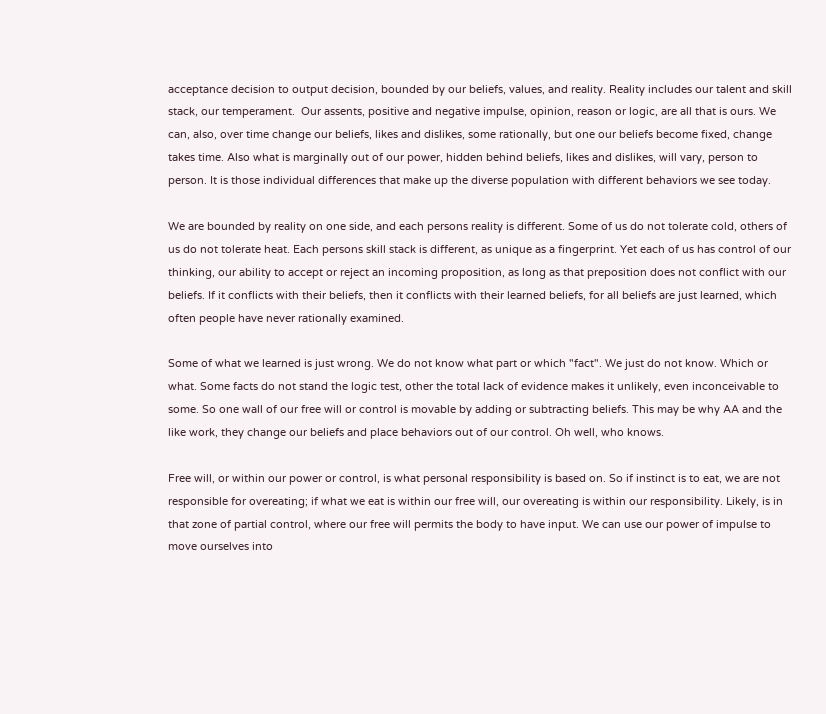acceptance decision to output decision, bounded by our beliefs, values, and reality. Reality includes our talent and skill stack, our temperament.  Our assents, positive and negative impulse, opinion, reason or logic, are all that is ours. We can, also, over time change our beliefs, likes and dislikes, some rationally, but one our beliefs become fixed, change takes time. Also what is marginally out of our power, hidden behind beliefs, likes and dislikes, will vary, person to person. It is those individual differences that make up the diverse population with different behaviors we see today.

We are bounded by reality on one side, and each persons reality is different. Some of us do not tolerate cold, others of us do not tolerate heat. Each persons skill stack is different, as unique as a fingerprint. Yet each of us has control of our thinking, our ability to accept or reject an incoming proposition, as long as that preposition does not conflict with our beliefs. If it conflicts with their beliefs, then it conflicts with their learned beliefs, for all beliefs are just learned, which often people have never rationally examined.

Some of what we learned is just wrong. We do not know what part or which "fact". We just do not know. Which or what. Some facts do not stand the logic test, other the total lack of evidence makes it unlikely, even inconceivable to some. So one wall of our free will or control is movable by adding or subtracting beliefs. This may be why AA and the like work, they change our beliefs and place behaviors out of our control. Oh well, who knows.

Free will, or within our power or control, is what personal responsibility is based on. So if instinct is to eat, we are not responsible for overeating; if what we eat is within our free will, our overeating is within our responsibility. Likely, is in that zone of partial control, where our free will permits the body to have input. We can use our power of impulse to move ourselves into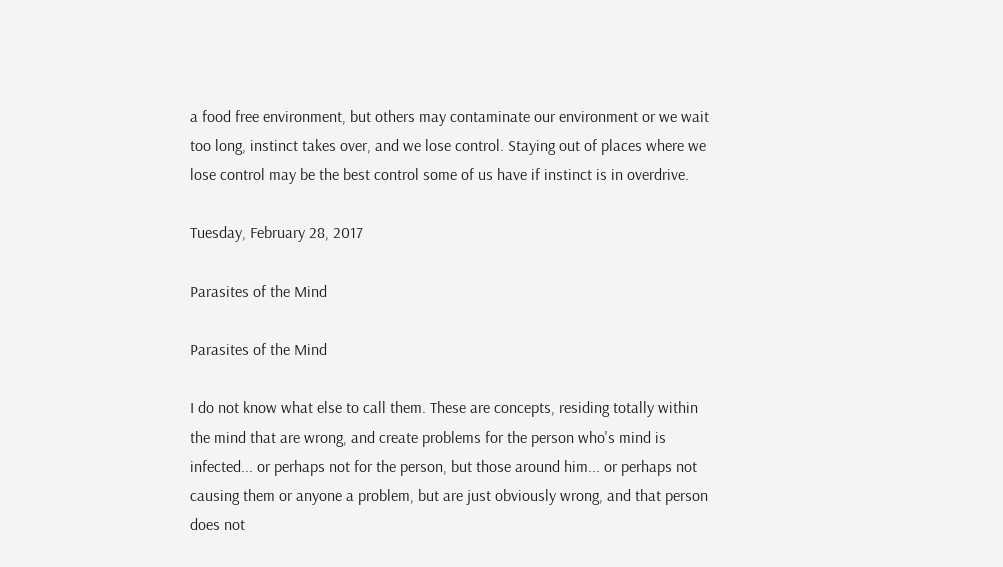a food free environment, but others may contaminate our environment or we wait too long, instinct takes over, and we lose control. Staying out of places where we lose control may be the best control some of us have if instinct is in overdrive.

Tuesday, February 28, 2017

Parasites of the Mind

Parasites of the Mind

I do not know what else to call them. These are concepts, residing totally within the mind that are wrong, and create problems for the person who's mind is infected... or perhaps not for the person, but those around him... or perhaps not causing them or anyone a problem, but are just obviously wrong, and that person does not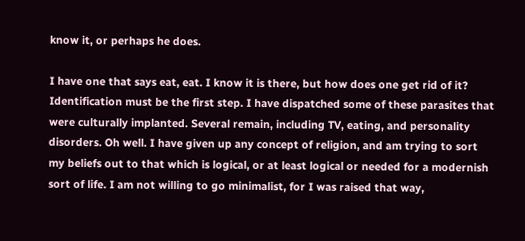know it, or perhaps he does.

I have one that says eat, eat. I know it is there, but how does one get rid of it? Identification must be the first step. I have dispatched some of these parasites that were culturally implanted. Several remain, including TV, eating, and personality disorders. Oh well. I have given up any concept of religion, and am trying to sort my beliefs out to that which is logical, or at least logical or needed for a modernish sort of life. I am not willing to go minimalist, for I was raised that way,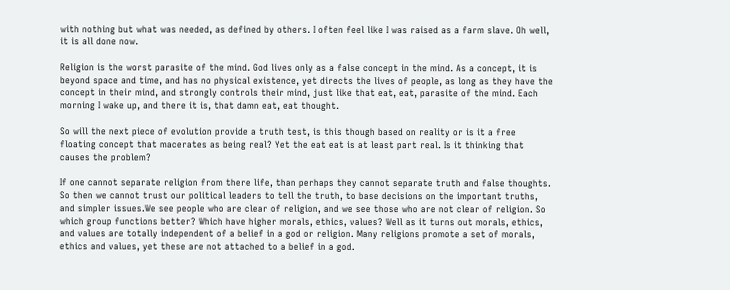with nothing but what was needed, as defined by others. I often feel like I was raised as a farm slave. Oh well, it is all done now.

Religion is the worst parasite of the mind. God lives only as a false concept in the mind. As a concept, it is beyond space and time, and has no physical existence, yet directs the lives of people, as long as they have the concept in their mind, and strongly controls their mind, just like that eat, eat, parasite of the mind. Each morning I wake up, and there it is, that damn eat, eat thought.

So will the next piece of evolution provide a truth test, is this though based on reality or is it a free floating concept that macerates as being real? Yet the eat eat is at least part real. Is it thinking that causes the problem?

If one cannot separate religion from there life, than perhaps they cannot separate truth and false thoughts. So then we cannot trust our political leaders to tell the truth, to base decisions on the important truths, and simpler issues.We see people who are clear of religion, and we see those who are not clear of religion. So which group functions better? Which have higher morals, ethics, values? Well as it turns out morals, ethics, and values are totally independent of a belief in a god or religion. Many religions promote a set of morals, ethics and values, yet these are not attached to a belief in a god.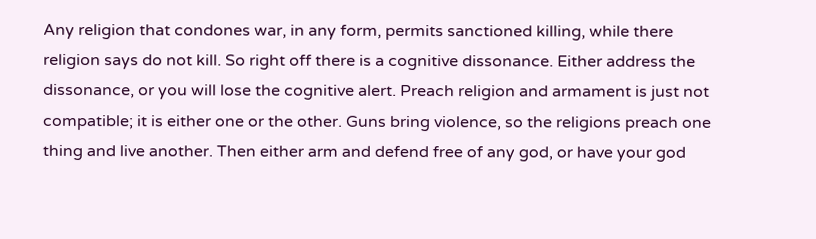Any religion that condones war, in any form, permits sanctioned killing, while there religion says do not kill. So right off there is a cognitive dissonance. Either address the dissonance, or you will lose the cognitive alert. Preach religion and armament is just not compatible; it is either one or the other. Guns bring violence, so the religions preach one thing and live another. Then either arm and defend free of any god, or have your god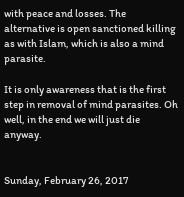with peace and losses. The alternative is open sanctioned killing as with Islam, which is also a mind parasite.

It is only awareness that is the first step in removal of mind parasites. Oh well, in the end we will just die anyway.


Sunday, February 26, 2017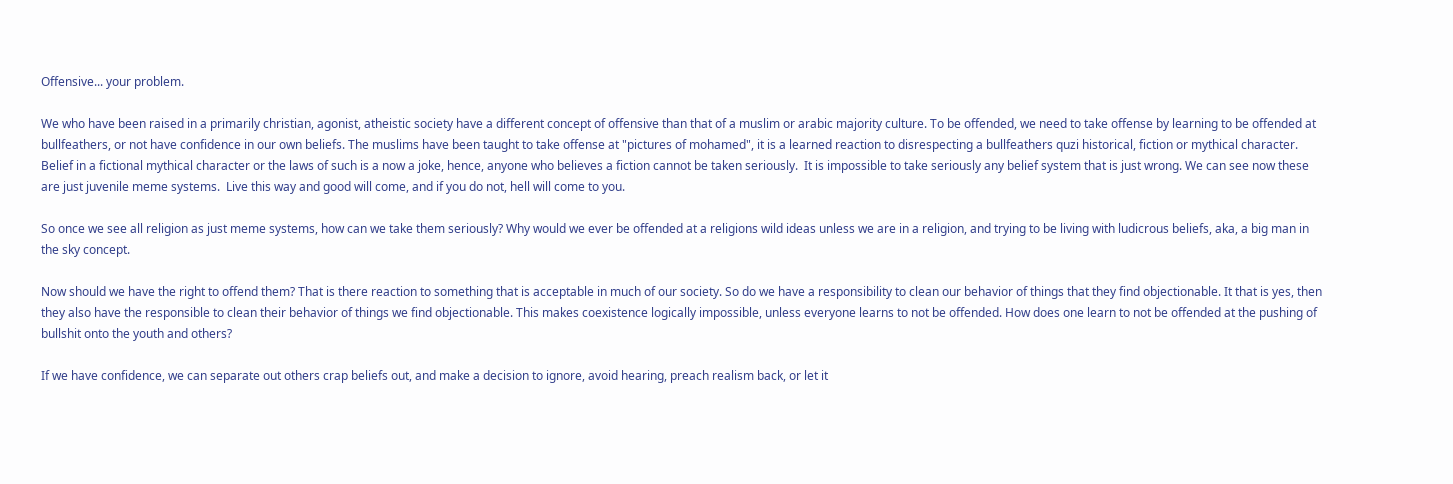Offensive... your problem.

We who have been raised in a primarily christian, agonist, atheistic society have a different concept of offensive than that of a muslim or arabic majority culture. To be offended, we need to take offense by learning to be offended at bullfeathers, or not have confidence in our own beliefs. The muslims have been taught to take offense at "pictures of mohamed", it is a learned reaction to disrespecting a bullfeathers quzi historical, fiction or mythical character. Belief in a fictional mythical character or the laws of such is a now a joke, hence, anyone who believes a fiction cannot be taken seriously.  It is impossible to take seriously any belief system that is just wrong. We can see now these are just juvenile meme systems.  Live this way and good will come, and if you do not, hell will come to you.

So once we see all religion as just meme systems, how can we take them seriously? Why would we ever be offended at a religions wild ideas unless we are in a religion, and trying to be living with ludicrous beliefs, aka, a big man in the sky concept.

Now should we have the right to offend them? That is there reaction to something that is acceptable in much of our society. So do we have a responsibility to clean our behavior of things that they find objectionable. It that is yes, then they also have the responsible to clean their behavior of things we find objectionable. This makes coexistence logically impossible, unless everyone learns to not be offended. How does one learn to not be offended at the pushing of bullshit onto the youth and others?

If we have confidence, we can separate out others crap beliefs out, and make a decision to ignore, avoid hearing, preach realism back, or let it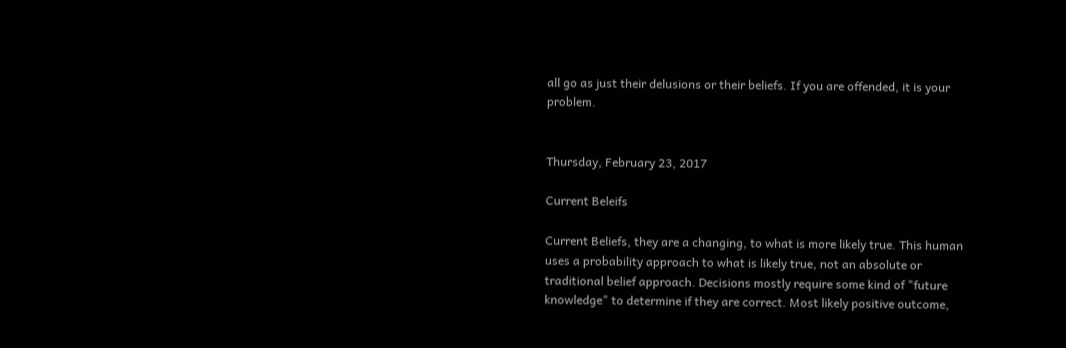all go as just their delusions or their beliefs. If you are offended, it is your problem.


Thursday, February 23, 2017

Current Beleifs

Current Beliefs, they are a changing, to what is more likely true. This human uses a probability approach to what is likely true, not an absolute or traditional belief approach. Decisions mostly require some kind of "future knowledge" to determine if they are correct. Most likely positive outcome,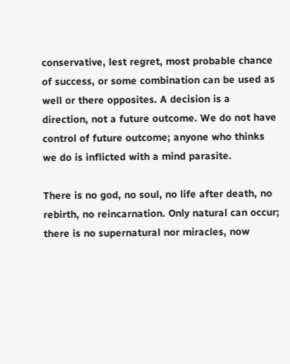conservative, lest regret, most probable chance of success, or some combination can be used as well or there opposites. A decision is a direction, not a future outcome. We do not have control of future outcome; anyone who thinks we do is inflicted with a mind parasite.

There is no god, no soul, no life after death, no rebirth, no reincarnation. Only natural can occur; there is no supernatural nor miracles, now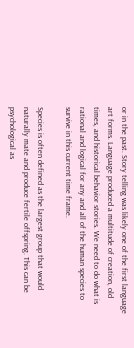or in the past. Story telling was likely one of the first language art forms. Language produced a multitude of creation, old times, and historical behavior stories. We need to do what is rational and logical for any and all of the human species to survive in this current time frame.

Species is often defined as the largest group that would naturally mate and produce fertile offspring. This can be psychological as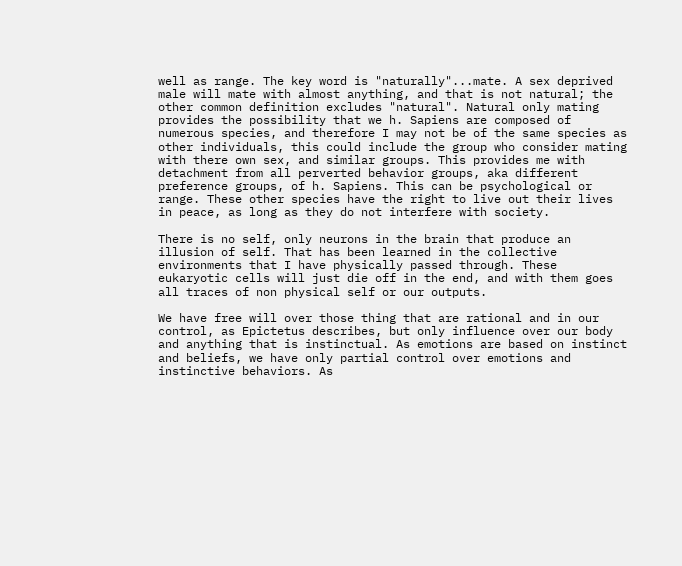well as range. The key word is "naturally"...mate. A sex deprived male will mate with almost anything, and that is not natural; the other common definition excludes "natural". Natural only mating provides the possibility that we h. Sapiens are composed of numerous species, and therefore I may not be of the same species as other individuals, this could include the group who consider mating with there own sex, and similar groups. This provides me with detachment from all perverted behavior groups, aka different preference groups, of h. Sapiens. This can be psychological or range. These other species have the right to live out their lives in peace, as long as they do not interfere with society.

There is no self, only neurons in the brain that produce an illusion of self. That has been learned in the collective environments that I have physically passed through. These eukaryotic cells will just die off in the end, and with them goes all traces of non physical self or our outputs.

We have free will over those thing that are rational and in our control, as Epictetus describes, but only influence over our body and anything that is instinctual. As emotions are based on instinct and beliefs, we have only partial control over emotions and instinctive behaviors. As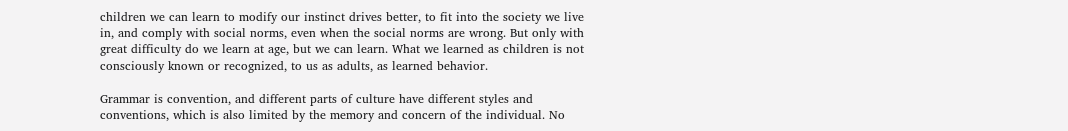children we can learn to modify our instinct drives better, to fit into the society we live in, and comply with social norms, even when the social norms are wrong. But only with great difficulty do we learn at age, but we can learn. What we learned as children is not consciously known or recognized, to us as adults, as learned behavior.

Grammar is convention, and different parts of culture have different styles and conventions, which is also limited by the memory and concern of the individual. No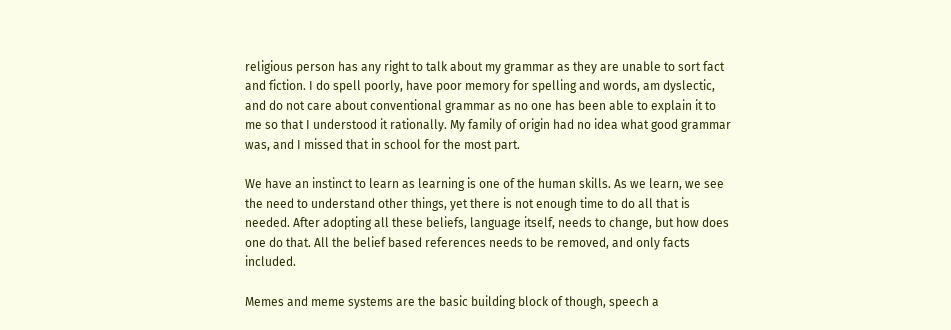religious person has any right to talk about my grammar as they are unable to sort fact and fiction. I do spell poorly, have poor memory for spelling and words, am dyslectic, and do not care about conventional grammar as no one has been able to explain it to me so that I understood it rationally. My family of origin had no idea what good grammar was, and I missed that in school for the most part.

We have an instinct to learn as learning is one of the human skills. As we learn, we see the need to understand other things, yet there is not enough time to do all that is needed. After adopting all these beliefs, language itself, needs to change, but how does one do that. All the belief based references needs to be removed, and only facts included.

Memes and meme systems are the basic building block of though, speech a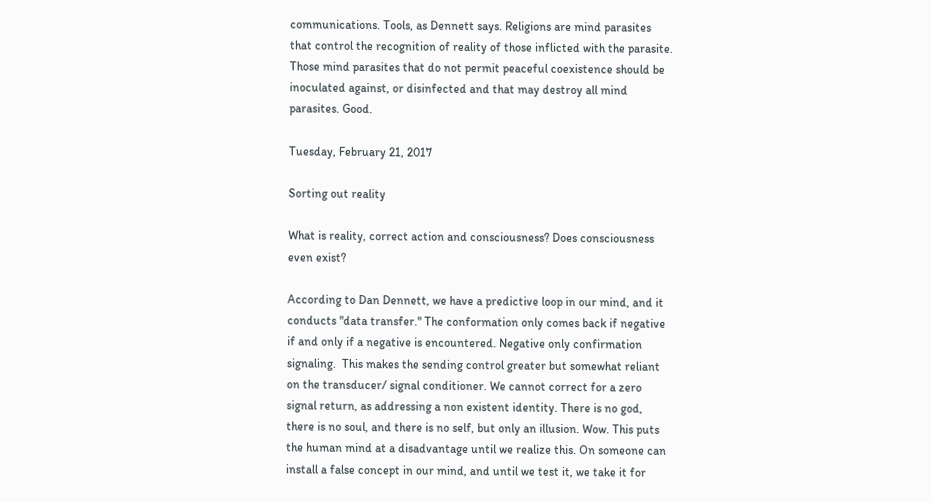communications. Tools, as Dennett says. Religions are mind parasites that control the recognition of reality of those inflicted with the parasite. Those mind parasites that do not permit peaceful coexistence should be inoculated against, or disinfected and that may destroy all mind parasites. Good.

Tuesday, February 21, 2017

Sorting out reality

What is reality, correct action and consciousness? Does consciousness even exist?

According to Dan Dennett, we have a predictive loop in our mind, and it conducts "data transfer." The conformation only comes back if negative if and only if a negative is encountered. Negative only confirmation signaling.  This makes the sending control greater but somewhat reliant on the transducer/ signal conditioner. We cannot correct for a zero signal return, as addressing a non existent identity. There is no god, there is no soul, and there is no self, but only an illusion. Wow. This puts the human mind at a disadvantage until we realize this. On someone can install a false concept in our mind, and until we test it, we take it for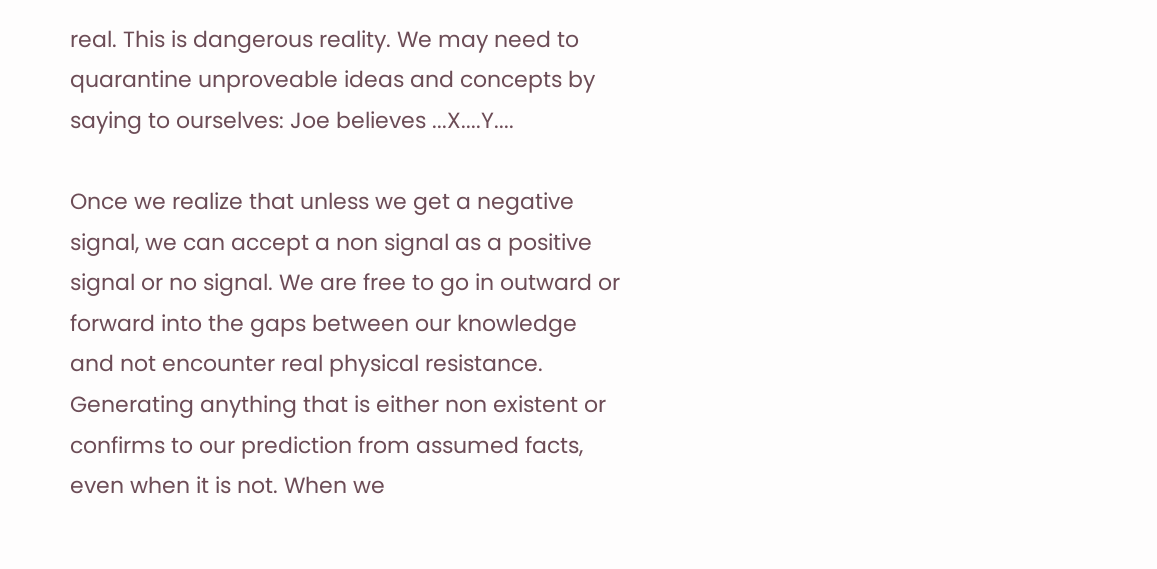real. This is dangerous reality. We may need to quarantine unproveable ideas and concepts by saying to ourselves: Joe believes ...X....Y....

Once we realize that unless we get a negative signal, we can accept a non signal as a positive signal or no signal. We are free to go in outward or forward into the gaps between our knowledge and not encounter real physical resistance. Generating anything that is either non existent or confirms to our prediction from assumed facts, even when it is not. When we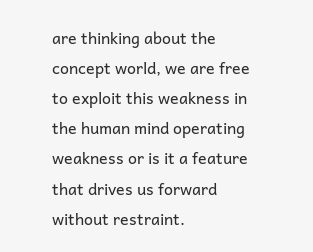are thinking about the concept world, we are free to exploit this weakness in the human mind operating weakness or is it a feature that drives us forward without restraint.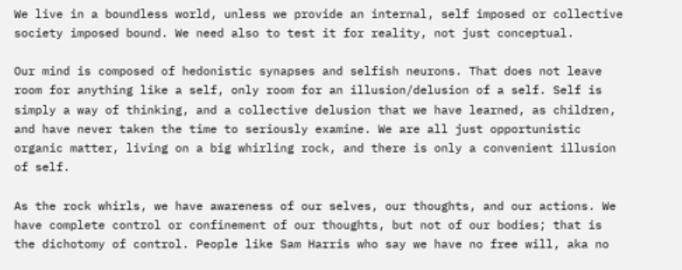We live in a boundless world, unless we provide an internal, self imposed or collective society imposed bound. We need also to test it for reality, not just conceptual.

Our mind is composed of hedonistic synapses and selfish neurons. That does not leave room for anything like a self, only room for an illusion/delusion of a self. Self is simply a way of thinking, and a collective delusion that we have learned, as children, and have never taken the time to seriously examine. We are all just opportunistic organic matter, living on a big whirling rock, and there is only a convenient illusion of self.

As the rock whirls, we have awareness of our selves, our thoughts, and our actions. We have complete control or confinement of our thoughts, but not of our bodies; that is the dichotomy of control. People like Sam Harris who say we have no free will, aka no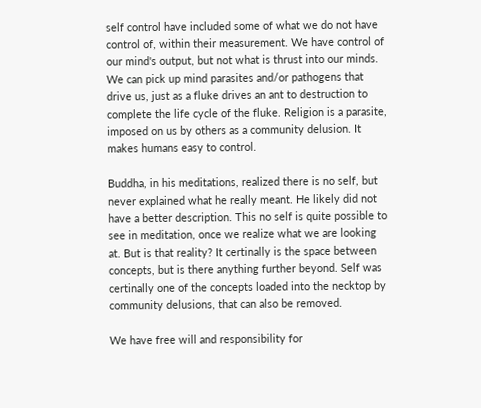self control have included some of what we do not have control of, within their measurement. We have control of our mind's output, but not what is thrust into our minds. We can pick up mind parasites and/or pathogens that drive us, just as a fluke drives an ant to destruction to complete the life cycle of the fluke. Religion is a parasite, imposed on us by others as a community delusion. It makes humans easy to control.

Buddha, in his meditations, realized there is no self, but never explained what he really meant. He likely did not have a better description. This no self is quite possible to see in meditation, once we realize what we are looking at. But is that reality? It certinally is the space between concepts, but is there anything further beyond. Self was certinally one of the concepts loaded into the necktop by community delusions, that can also be removed.

We have free will and responsibility for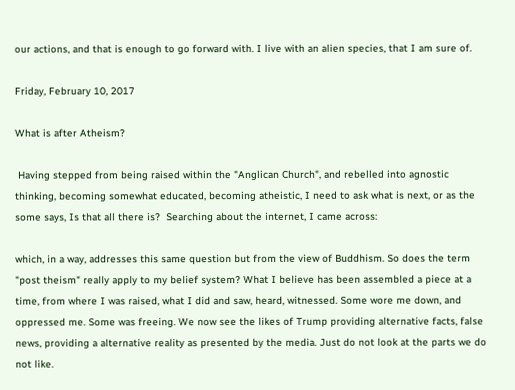our actions, and that is enough to go forward with. I live with an alien species, that I am sure of.

Friday, February 10, 2017

What is after Atheism?

 Having stepped from being raised within the "Anglican Church", and rebelled into agnostic thinking, becoming somewhat educated, becoming atheistic, I need to ask what is next, or as the some says, Is that all there is?  Searching about the internet, I came across:

which, in a way, addresses this same question but from the view of Buddhism. So does the term "post theism" really apply to my belief system? What I believe has been assembled a piece at a time, from where I was raised, what I did and saw, heard, witnessed. Some wore me down, and oppressed me. Some was freeing. We now see the likes of Trump providing alternative facts, false news, providing a alternative reality as presented by the media. Just do not look at the parts we do not like.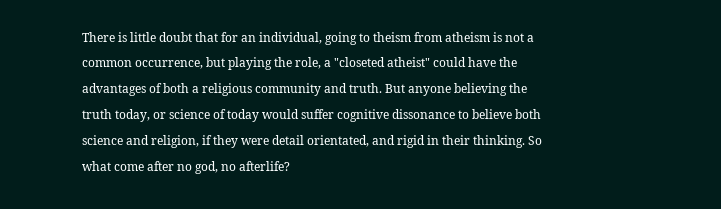There is little doubt that for an individual, going to theism from atheism is not a common occurrence, but playing the role, a "closeted atheist" could have the advantages of both a religious community and truth. But anyone believing the truth today, or science of today would suffer cognitive dissonance to believe both science and religion, if they were detail orientated, and rigid in their thinking. So what come after no god, no afterlife?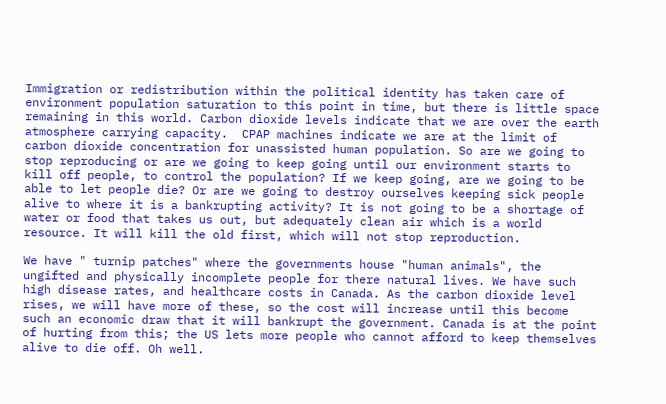Immigration or redistribution within the political identity has taken care of environment population saturation to this point in time, but there is little space remaining in this world. Carbon dioxide levels indicate that we are over the earth atmosphere carrying capacity.  CPAP machines indicate we are at the limit of carbon dioxide concentration for unassisted human population. So are we going to stop reproducing or are we going to keep going until our environment starts to kill off people, to control the population? If we keep going, are we going to be able to let people die? Or are we going to destroy ourselves keeping sick people alive to where it is a bankrupting activity? It is not going to be a shortage of water or food that takes us out, but adequately clean air which is a world resource. It will kill the old first, which will not stop reproduction.

We have " turnip patches" where the governments house "human animals", the ungifted and physically incomplete people for there natural lives. We have such high disease rates, and healthcare costs in Canada. As the carbon dioxide level rises, we will have more of these, so the cost will increase until this become such an economic draw that it will bankrupt the government. Canada is at the point of hurting from this; the US lets more people who cannot afford to keep themselves alive to die off. Oh well.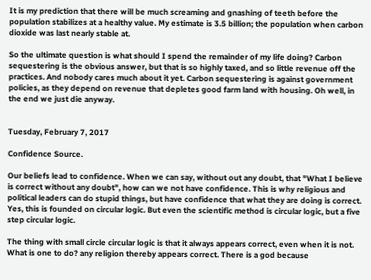It is my prediction that there will be much screaming and gnashing of teeth before the population stabilizes at a healthy value. My estimate is 3.5 billion; the population when carbon dioxide was last nearly stable at.

So the ultimate question is what should I spend the remainder of my life doing? Carbon sequestering is the obvious answer, but that is so highly taxed, and so little revenue off the practices. And nobody cares much about it yet. Carbon sequestering is against government policies, as they depend on revenue that depletes good farm land with housing. Oh well, in the end we just die anyway.


Tuesday, February 7, 2017

Confidence Source.

Our beliefs lead to confidence. When we can say, without out any doubt, that "What I believe is correct without any doubt", how can we not have confidence. This is why religious and political leaders can do stupid things, but have confidence that what they are doing is correct.  Yes, this is founded on circular logic. But even the scientific method is circular logic, but a five step circular logic.

The thing with small circle circular logic is that it always appears correct, even when it is not. What is one to do? any religion thereby appears correct. There is a god because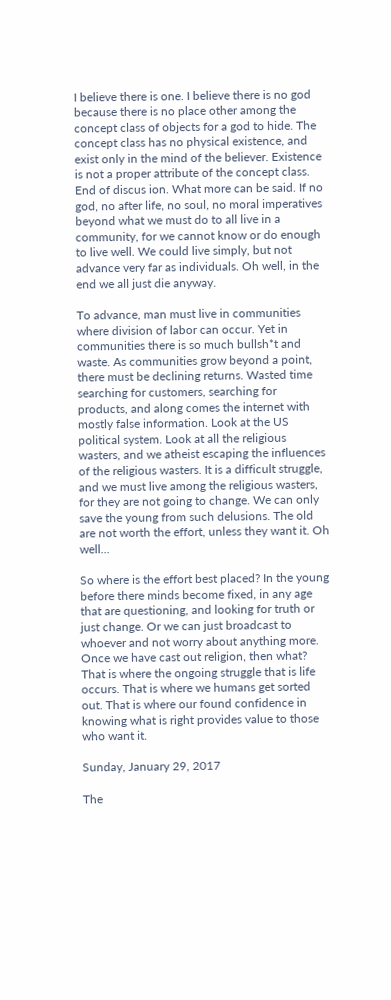I believe there is one. I believe there is no god because there is no place other among the concept class of objects for a god to hide. The concept class has no physical existence, and exist only in the mind of the believer. Existence is not a proper attribute of the concept class. End of discus ion. What more can be said. If no god, no after life, no soul, no moral imperatives beyond what we must do to all live in a community, for we cannot know or do enough to live well. We could live simply, but not advance very far as individuals. Oh well, in the end we all just die anyway.

To advance, man must live in communities where division of labor can occur. Yet in communities there is so much bullsh*t and waste. As communities grow beyond a point, there must be declining returns. Wasted time searching for customers, searching for products, and along comes the internet with mostly false information. Look at the US political system. Look at all the religious wasters, and we atheist escaping the influences of the religious wasters. It is a difficult struggle, and we must live among the religious wasters, for they are not going to change. We can only save the young from such delusions. The old are not worth the effort, unless they want it. Oh well...

So where is the effort best placed? In the young before there minds become fixed, in any age that are questioning, and looking for truth or just change. Or we can just broadcast to whoever and not worry about anything more. Once we have cast out religion, then what? That is where the ongoing struggle that is life occurs. That is where we humans get sorted out. That is where our found confidence in knowing what is right provides value to those who want it.

Sunday, January 29, 2017

The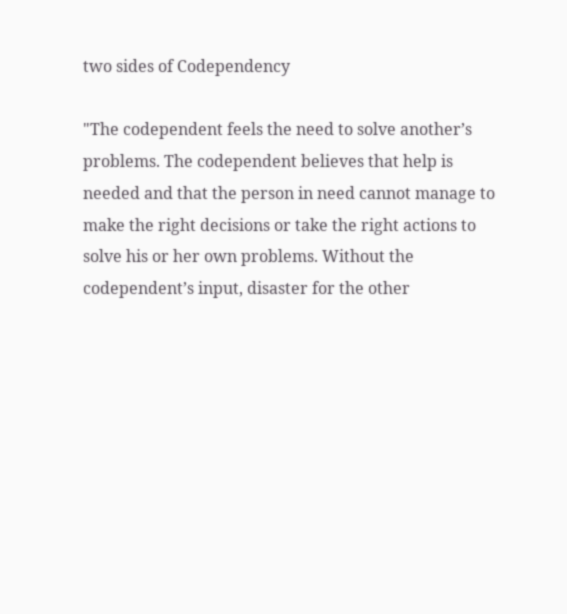two sides of Codependency

"The codependent feels the need to solve another’s problems. The codependent believes that help is needed and that the person in need cannot manage to make the right decisions or take the right actions to solve his or her own problems. Without the codependent’s input, disaster for the other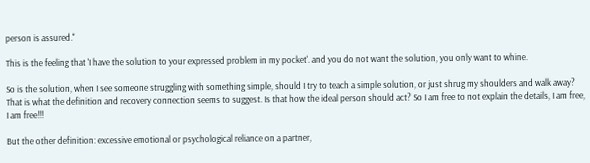person is assured."

This is the feeling that 'I have the solution to your expressed problem in my pocket'. and you do not want the solution, you only want to whine.

So is the solution, when I see someone struggling with something simple, should I try to teach a simple solution, or just shrug my shoulders and walk away? That is what the definition and recovery connection seems to suggest. Is that how the ideal person should act? So I am free to not explain the details, I am free, I am free!!!

But the other definition: excessive emotional or psychological reliance on a partner,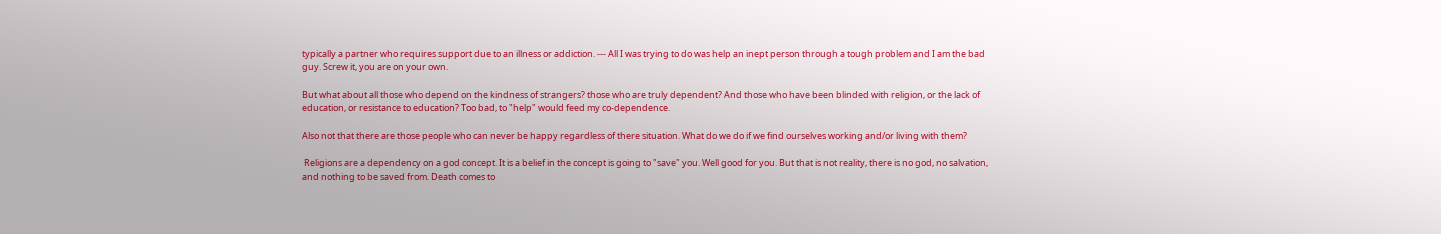typically a partner who requires support due to an illness or addiction. --- All I was trying to do was help an inept person through a tough problem and I am the bad guy. Screw it, you are on your own.

But what about all those who depend on the kindness of strangers? those who are truly dependent? And those who have been blinded with religion, or the lack of education, or resistance to education? Too bad, to "help" would feed my co-dependence.

Also not that there are those people who can never be happy regardless of there situation. What do we do if we find ourselves working and/or living with them?

 Religions are a dependency on a god concept. It is a belief in the concept is going to "save" you. Well good for you. But that is not reality, there is no god, no salvation, and nothing to be saved from. Death comes to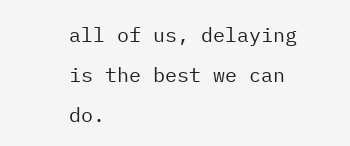all of us, delaying is the best we can do.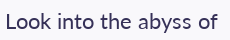Look into the abyss of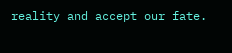reality and accept our fate.